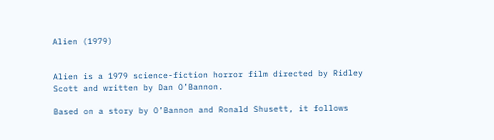Alien (1979)


Alien is a 1979 science-fiction horror film directed by Ridley Scott and written by Dan O’Bannon.

Based on a story by O’Bannon and Ronald Shusett, it follows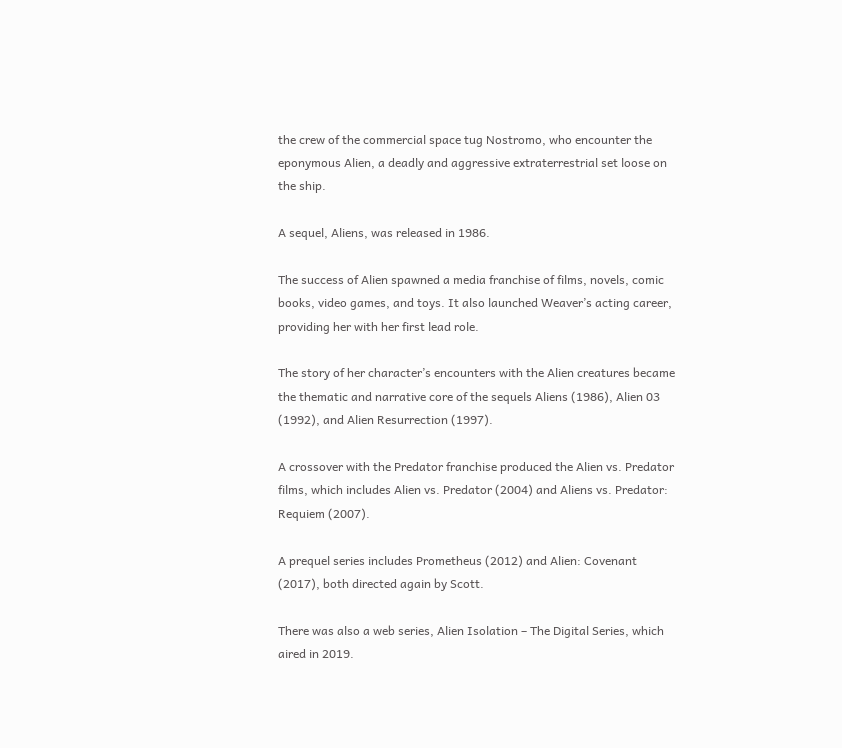the crew of the commercial space tug Nostromo, who encounter the eponymous Alien, a deadly and aggressive extraterrestrial set loose on the ship.

A sequel, Aliens, was released in 1986.

The success of Alien spawned a media franchise of films, novels, comic books, video games, and toys. It also launched Weaver’s acting career, providing her with her first lead role.

The story of her character’s encounters with the Alien creatures became the thematic and narrative core of the sequels Aliens (1986), Alien 03 (1992), and Alien Resurrection (1997).

A crossover with the Predator franchise produced the Alien vs. Predator films, which includes Alien vs. Predator (2004) and Aliens vs. Predator: Requiem (2007).

A prequel series includes Prometheus (2012) and Alien: Covenant (2017), both directed again by Scott.

There was also a web series, Alien Isolation – The Digital Series, which aired in 2019.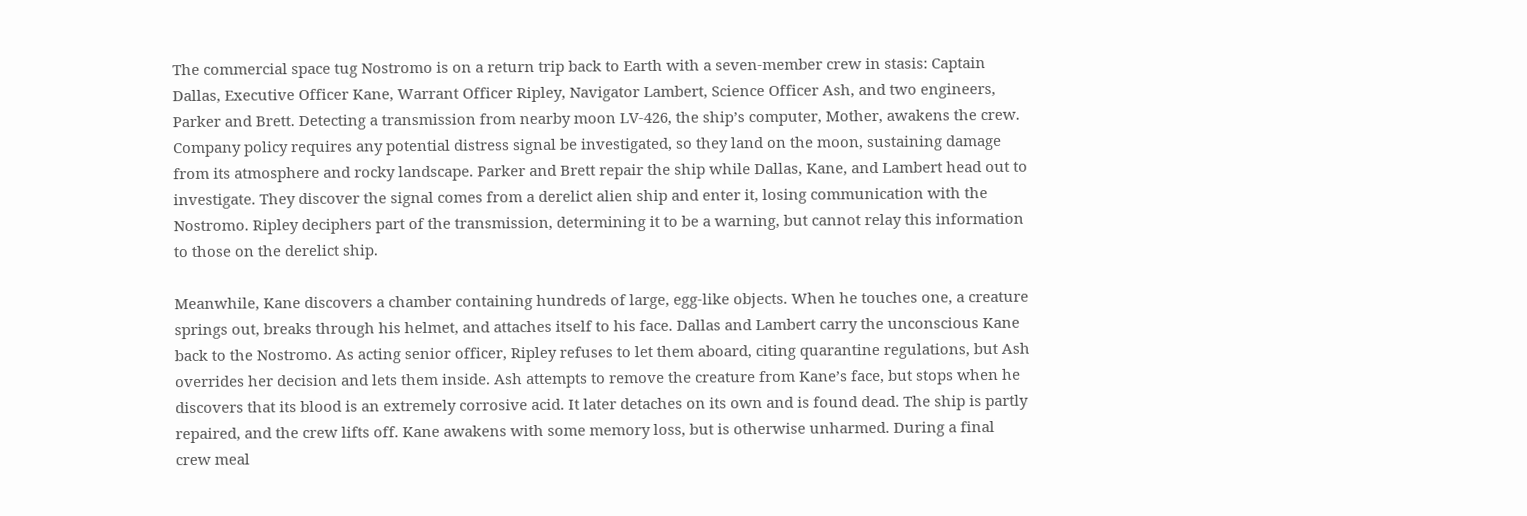The commercial space tug Nostromo is on a return trip back to Earth with a seven-member crew in stasis: Captain Dallas, Executive Officer Kane, Warrant Officer Ripley, Navigator Lambert, Science Officer Ash, and two engineers, Parker and Brett. Detecting a transmission from nearby moon LV-426, the ship’s computer, Mother, awakens the crew. Company policy requires any potential distress signal be investigated, so they land on the moon, sustaining damage from its atmosphere and rocky landscape. Parker and Brett repair the ship while Dallas, Kane, and Lambert head out to investigate. They discover the signal comes from a derelict alien ship and enter it, losing communication with the Nostromo. Ripley deciphers part of the transmission, determining it to be a warning, but cannot relay this information to those on the derelict ship.

Meanwhile, Kane discovers a chamber containing hundreds of large, egg-like objects. When he touches one, a creature springs out, breaks through his helmet, and attaches itself to his face. Dallas and Lambert carry the unconscious Kane back to the Nostromo. As acting senior officer, Ripley refuses to let them aboard, citing quarantine regulations, but Ash overrides her decision and lets them inside. Ash attempts to remove the creature from Kane’s face, but stops when he discovers that its blood is an extremely corrosive acid. It later detaches on its own and is found dead. The ship is partly repaired, and the crew lifts off. Kane awakens with some memory loss, but is otherwise unharmed. During a final crew meal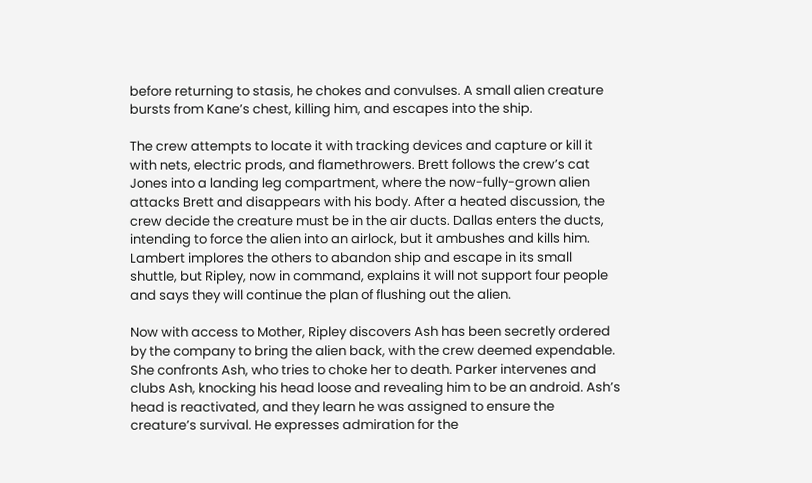before returning to stasis, he chokes and convulses. A small alien creature bursts from Kane’s chest, killing him, and escapes into the ship.

The crew attempts to locate it with tracking devices and capture or kill it with nets, electric prods, and flamethrowers. Brett follows the crew’s cat Jones into a landing leg compartment, where the now-fully-grown alien attacks Brett and disappears with his body. After a heated discussion, the crew decide the creature must be in the air ducts. Dallas enters the ducts, intending to force the alien into an airlock, but it ambushes and kills him. Lambert implores the others to abandon ship and escape in its small shuttle, but Ripley, now in command, explains it will not support four people and says they will continue the plan of flushing out the alien.

Now with access to Mother, Ripley discovers Ash has been secretly ordered by the company to bring the alien back, with the crew deemed expendable. She confronts Ash, who tries to choke her to death. Parker intervenes and clubs Ash, knocking his head loose and revealing him to be an android. Ash’s head is reactivated, and they learn he was assigned to ensure the creature’s survival. He expresses admiration for the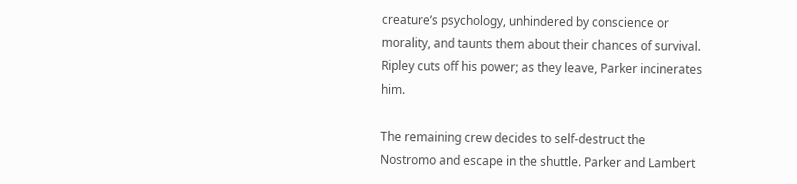creature’s psychology, unhindered by conscience or morality, and taunts them about their chances of survival. Ripley cuts off his power; as they leave, Parker incinerates him.

The remaining crew decides to self-destruct the Nostromo and escape in the shuttle. Parker and Lambert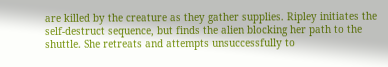are killed by the creature as they gather supplies. Ripley initiates the self-destruct sequence, but finds the alien blocking her path to the shuttle. She retreats and attempts unsuccessfully to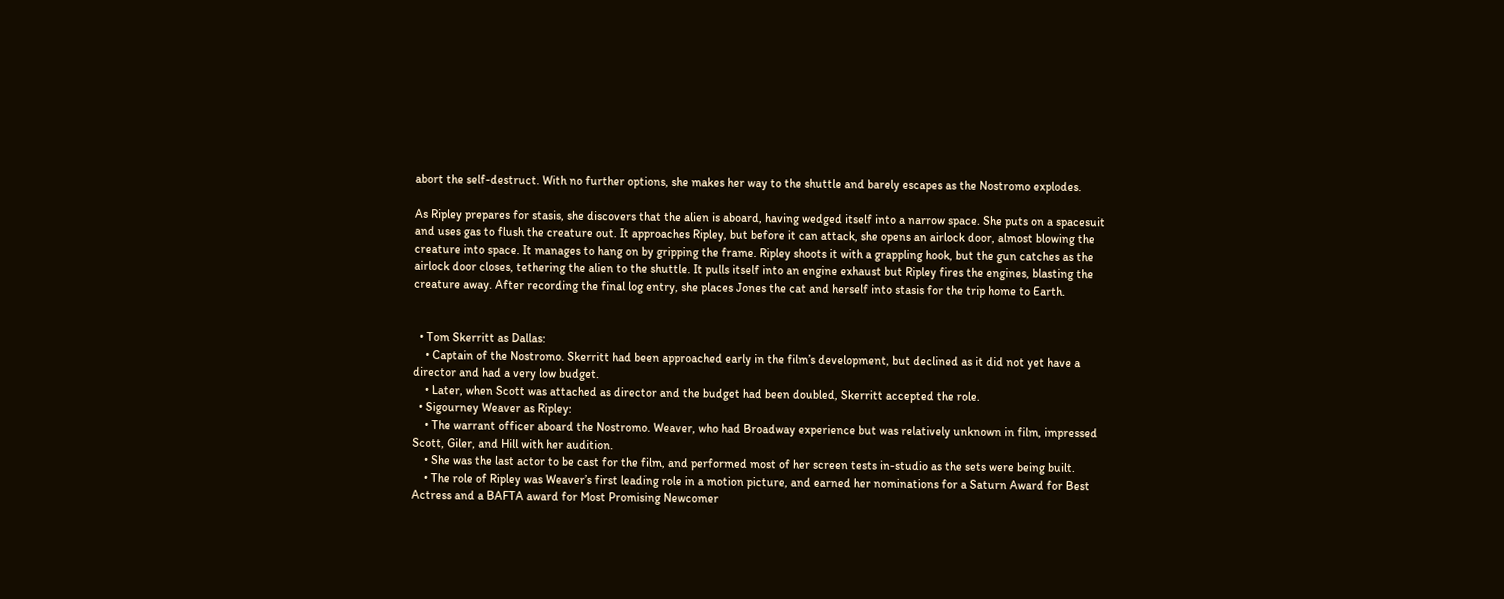abort the self-destruct. With no further options, she makes her way to the shuttle and barely escapes as the Nostromo explodes.

As Ripley prepares for stasis, she discovers that the alien is aboard, having wedged itself into a narrow space. She puts on a spacesuit and uses gas to flush the creature out. It approaches Ripley, but before it can attack, she opens an airlock door, almost blowing the creature into space. It manages to hang on by gripping the frame. Ripley shoots it with a grappling hook, but the gun catches as the airlock door closes, tethering the alien to the shuttle. It pulls itself into an engine exhaust but Ripley fires the engines, blasting the creature away. After recording the final log entry, she places Jones the cat and herself into stasis for the trip home to Earth.


  • Tom Skerritt as Dallas:
    • Captain of the Nostromo. Skerritt had been approached early in the film’s development, but declined as it did not yet have a director and had a very low budget.
    • Later, when Scott was attached as director and the budget had been doubled, Skerritt accepted the role.
  • Sigourney Weaver as Ripley:
    • The warrant officer aboard the Nostromo. Weaver, who had Broadway experience but was relatively unknown in film, impressed Scott, Giler, and Hill with her audition.
    • She was the last actor to be cast for the film, and performed most of her screen tests in-studio as the sets were being built.
    • The role of Ripley was Weaver’s first leading role in a motion picture, and earned her nominations for a Saturn Award for Best Actress and a BAFTA award for Most Promising Newcomer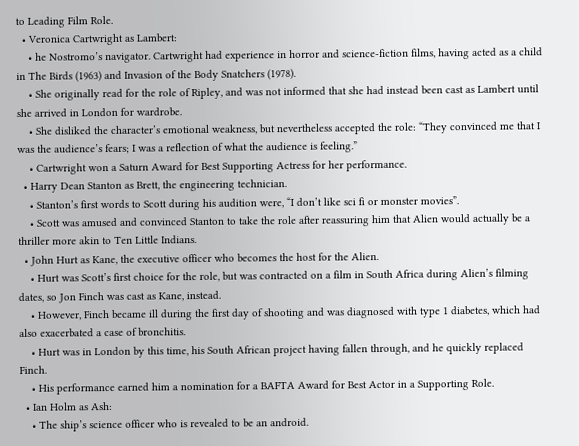to Leading Film Role.
  • Veronica Cartwright as Lambert:
    • he Nostromo’s navigator. Cartwright had experience in horror and science-fiction films, having acted as a child in The Birds (1963) and Invasion of the Body Snatchers (1978).
    • She originally read for the role of Ripley, and was not informed that she had instead been cast as Lambert until she arrived in London for wardrobe.
    • She disliked the character’s emotional weakness, but nevertheless accepted the role: “They convinced me that I was the audience’s fears; I was a reflection of what the audience is feeling.”
    • Cartwright won a Saturn Award for Best Supporting Actress for her performance.
  • Harry Dean Stanton as Brett, the engineering technician.
    • Stanton’s first words to Scott during his audition were, “I don’t like sci fi or monster movies”.
    • Scott was amused and convinced Stanton to take the role after reassuring him that Alien would actually be a thriller more akin to Ten Little Indians.
  • John Hurt as Kane, the executive officer who becomes the host for the Alien.
    • Hurt was Scott’s first choice for the role, but was contracted on a film in South Africa during Alien’s filming dates, so Jon Finch was cast as Kane, instead.
    • However, Finch became ill during the first day of shooting and was diagnosed with type 1 diabetes, which had also exacerbated a case of bronchitis.
    • Hurt was in London by this time, his South African project having fallen through, and he quickly replaced Finch.
    • His performance earned him a nomination for a BAFTA Award for Best Actor in a Supporting Role.
  • Ian Holm as Ash:
    • The ship’s science officer who is revealed to be an android.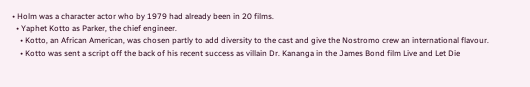• Holm was a character actor who by 1979 had already been in 20 films.
  • Yaphet Kotto as Parker, the chief engineer.
    • Kotto, an African American, was chosen partly to add diversity to the cast and give the Nostromo crew an international flavour.
    • Kotto was sent a script off the back of his recent success as villain Dr. Kananga in the James Bond film Live and Let Die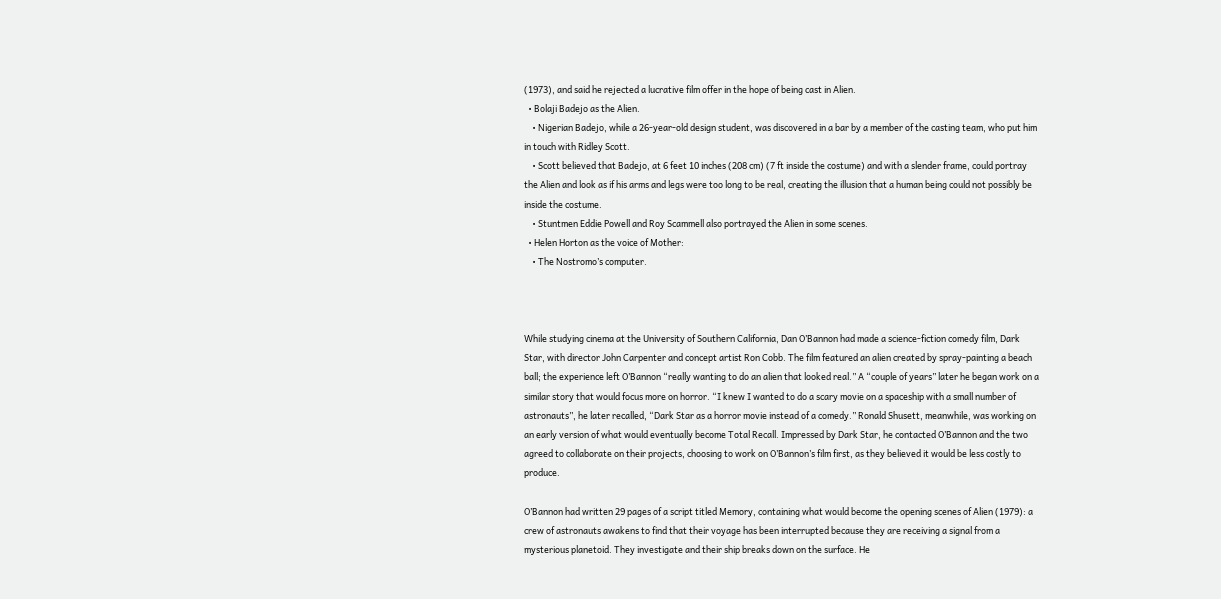(1973), and said he rejected a lucrative film offer in the hope of being cast in Alien.
  • Bolaji Badejo as the Alien.
    • Nigerian Badejo, while a 26-year-old design student, was discovered in a bar by a member of the casting team, who put him in touch with Ridley Scott.
    • Scott believed that Badejo, at 6 feet 10 inches (208 cm) (7 ft inside the costume) and with a slender frame, could portray the Alien and look as if his arms and legs were too long to be real, creating the illusion that a human being could not possibly be inside the costume.
    • Stuntmen Eddie Powell and Roy Scammell also portrayed the Alien in some scenes.
  • Helen Horton as the voice of Mother:
    • The Nostromo’s computer.



While studying cinema at the University of Southern California, Dan O’Bannon had made a science-fiction comedy film, Dark Star, with director John Carpenter and concept artist Ron Cobb. The film featured an alien created by spray-painting a beach ball; the experience left O’Bannon “really wanting to do an alien that looked real.” A “couple of years” later he began work on a similar story that would focus more on horror. “I knew I wanted to do a scary movie on a spaceship with a small number of astronauts”, he later recalled, “Dark Star as a horror movie instead of a comedy.” Ronald Shusett, meanwhile, was working on an early version of what would eventually become Total Recall. Impressed by Dark Star, he contacted O’Bannon and the two agreed to collaborate on their projects, choosing to work on O’Bannon’s film first, as they believed it would be less costly to produce.

O’Bannon had written 29 pages of a script titled Memory, containing what would become the opening scenes of Alien (1979): a crew of astronauts awakens to find that their voyage has been interrupted because they are receiving a signal from a mysterious planetoid. They investigate and their ship breaks down on the surface. He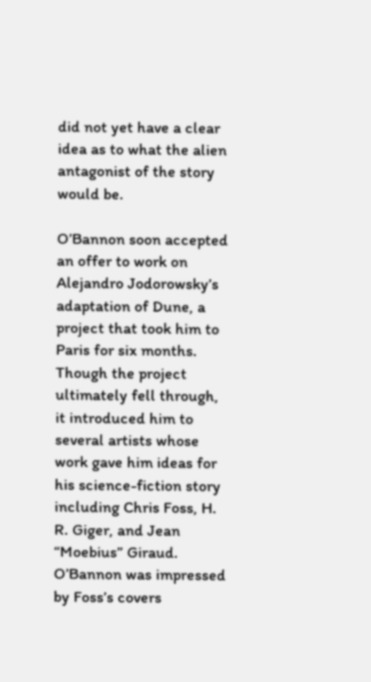did not yet have a clear idea as to what the alien antagonist of the story would be.

O’Bannon soon accepted an offer to work on Alejandro Jodorowsky’s adaptation of Dune, a project that took him to Paris for six months. Though the project ultimately fell through, it introduced him to several artists whose work gave him ideas for his science-fiction story including Chris Foss, H. R. Giger, and Jean “Moebius” Giraud. O’Bannon was impressed by Foss’s covers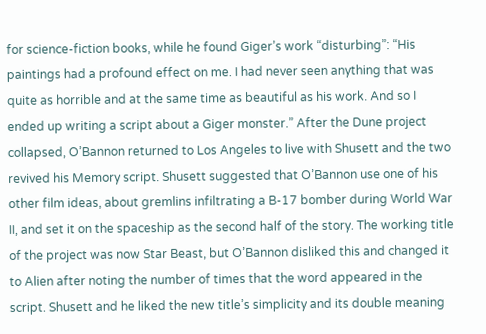for science-fiction books, while he found Giger’s work “disturbing”: “His paintings had a profound effect on me. I had never seen anything that was quite as horrible and at the same time as beautiful as his work. And so I ended up writing a script about a Giger monster.” After the Dune project collapsed, O’Bannon returned to Los Angeles to live with Shusett and the two revived his Memory script. Shusett suggested that O’Bannon use one of his other film ideas, about gremlins infiltrating a B-17 bomber during World War II, and set it on the spaceship as the second half of the story. The working title of the project was now Star Beast, but O’Bannon disliked this and changed it to Alien after noting the number of times that the word appeared in the script. Shusett and he liked the new title’s simplicity and its double meaning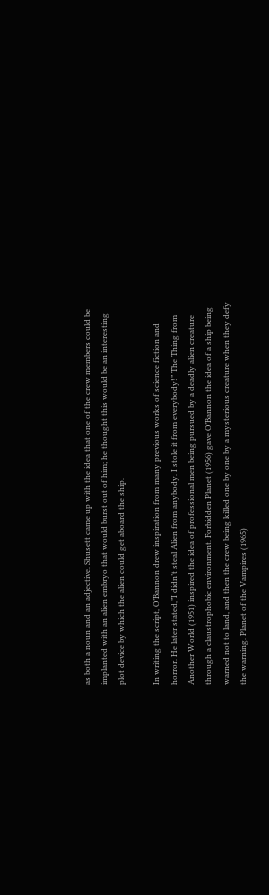as both a noun and an adjective. Shusett came up with the idea that one of the crew members could be implanted with an alien embryo that would burst out of him; he thought this would be an interesting plot device by which the alien could get aboard the ship.

In writing the script, O’Bannon drew inspiration from many previous works of science fiction and horror. He later stated,”I didn’t steal Alien from anybody. I stole it from everybody!” The Thing from Another World (1951) inspired the idea of professional men being pursued by a deadly alien creature through a claustrophobic environment. Forbidden Planet (1956) gave O’Bannon the idea of a ship being warned not to land, and then the crew being killed one by one by a mysterious creature when they defy the warning. Planet of the Vampires (1965)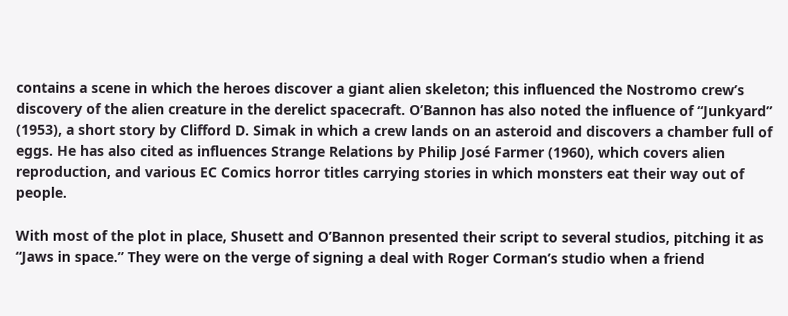contains a scene in which the heroes discover a giant alien skeleton; this influenced the Nostromo crew’s discovery of the alien creature in the derelict spacecraft. O’Bannon has also noted the influence of “Junkyard” (1953), a short story by Clifford D. Simak in which a crew lands on an asteroid and discovers a chamber full of eggs. He has also cited as influences Strange Relations by Philip José Farmer (1960), which covers alien reproduction, and various EC Comics horror titles carrying stories in which monsters eat their way out of people.

With most of the plot in place, Shusett and O’Bannon presented their script to several studios, pitching it as “Jaws in space.” They were on the verge of signing a deal with Roger Corman’s studio when a friend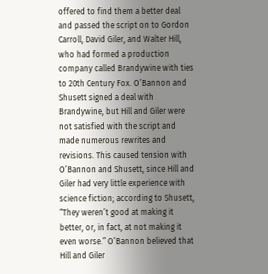offered to find them a better deal and passed the script on to Gordon Carroll, David Giler, and Walter Hill, who had formed a production company called Brandywine with ties to 20th Century Fox. O’Bannon and Shusett signed a deal with Brandywine, but Hill and Giler were not satisfied with the script and made numerous rewrites and revisions. This caused tension with O’Bannon and Shusett, since Hill and Giler had very little experience with science fiction; according to Shusett, “They weren’t good at making it better, or, in fact, at not making it even worse.” O’Bannon believed that Hill and Giler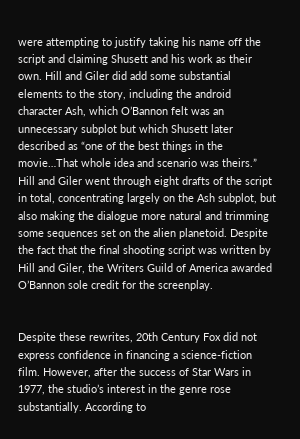were attempting to justify taking his name off the script and claiming Shusett and his work as their own. Hill and Giler did add some substantial elements to the story, including the android character Ash, which O’Bannon felt was an unnecessary subplot but which Shusett later described as “one of the best things in the movie…That whole idea and scenario was theirs.” Hill and Giler went through eight drafts of the script in total, concentrating largely on the Ash subplot, but also making the dialogue more natural and trimming some sequences set on the alien planetoid. Despite the fact that the final shooting script was written by Hill and Giler, the Writers Guild of America awarded O’Bannon sole credit for the screenplay.


Despite these rewrites, 20th Century Fox did not express confidence in financing a science-fiction film. However, after the success of Star Wars in 1977, the studio’s interest in the genre rose substantially. According to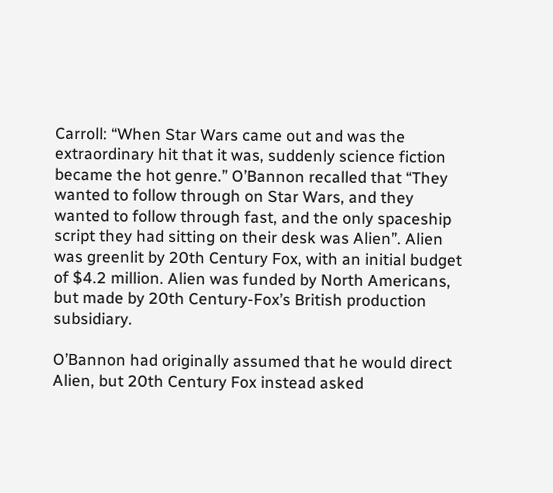Carroll: “When Star Wars came out and was the extraordinary hit that it was, suddenly science fiction became the hot genre.” O’Bannon recalled that “They wanted to follow through on Star Wars, and they wanted to follow through fast, and the only spaceship script they had sitting on their desk was Alien”. Alien was greenlit by 20th Century Fox, with an initial budget of $4.2 million. Alien was funded by North Americans, but made by 20th Century-Fox’s British production subsidiary.

O’Bannon had originally assumed that he would direct Alien, but 20th Century Fox instead asked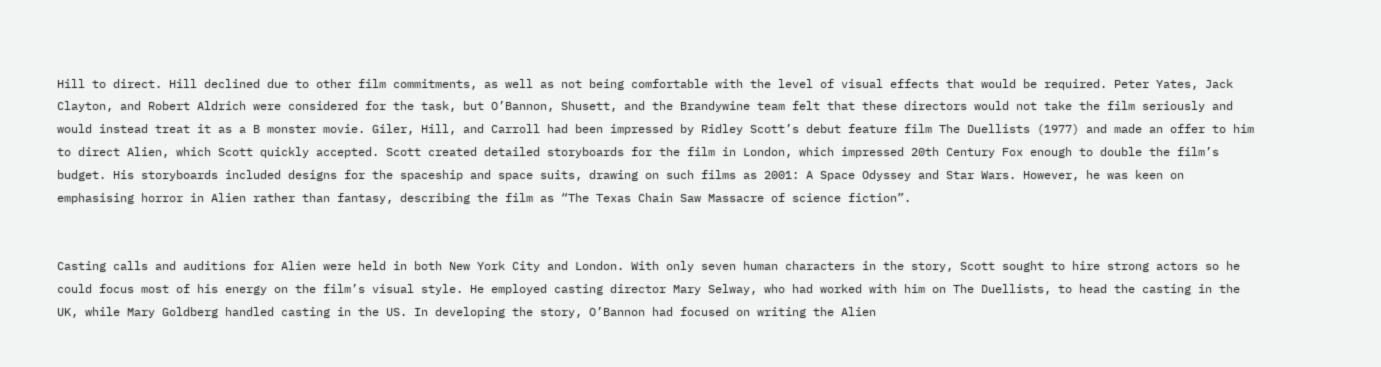Hill to direct. Hill declined due to other film commitments, as well as not being comfortable with the level of visual effects that would be required. Peter Yates, Jack Clayton, and Robert Aldrich were considered for the task, but O’Bannon, Shusett, and the Brandywine team felt that these directors would not take the film seriously and would instead treat it as a B monster movie. Giler, Hill, and Carroll had been impressed by Ridley Scott’s debut feature film The Duellists (1977) and made an offer to him to direct Alien, which Scott quickly accepted. Scott created detailed storyboards for the film in London, which impressed 20th Century Fox enough to double the film’s budget. His storyboards included designs for the spaceship and space suits, drawing on such films as 2001: A Space Odyssey and Star Wars. However, he was keen on emphasising horror in Alien rather than fantasy, describing the film as “The Texas Chain Saw Massacre of science fiction”.


Casting calls and auditions for Alien were held in both New York City and London. With only seven human characters in the story, Scott sought to hire strong actors so he could focus most of his energy on the film’s visual style. He employed casting director Mary Selway, who had worked with him on The Duellists, to head the casting in the UK, while Mary Goldberg handled casting in the US. In developing the story, O’Bannon had focused on writing the Alien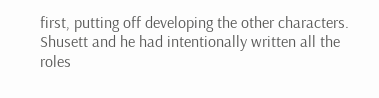first, putting off developing the other characters. Shusett and he had intentionally written all the roles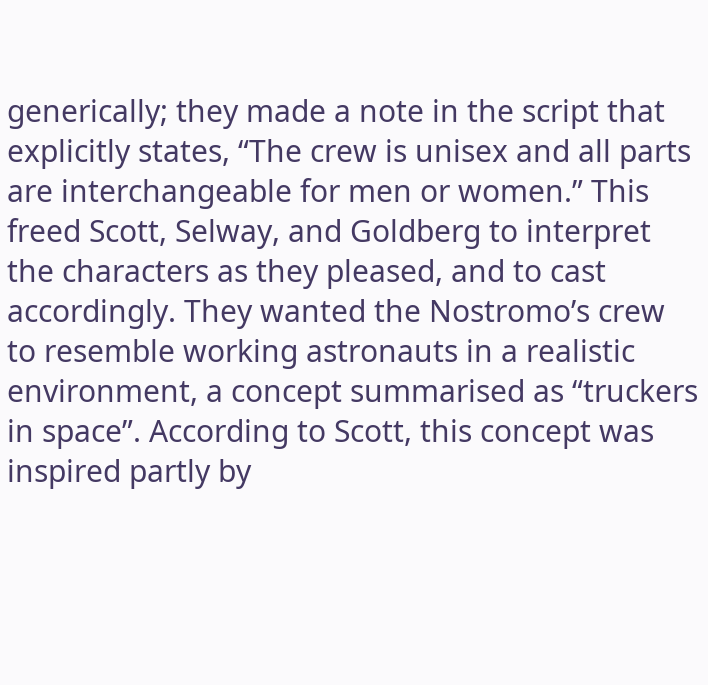generically; they made a note in the script that explicitly states, “The crew is unisex and all parts are interchangeable for men or women.” This freed Scott, Selway, and Goldberg to interpret the characters as they pleased, and to cast accordingly. They wanted the Nostromo’s crew to resemble working astronauts in a realistic environment, a concept summarised as “truckers in space”. According to Scott, this concept was inspired partly by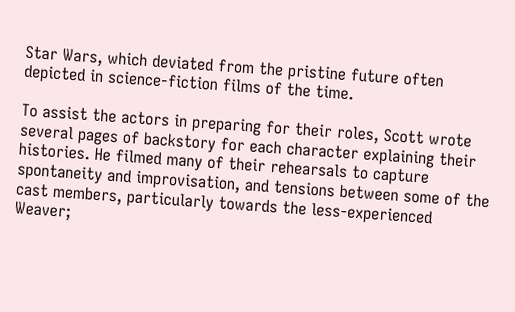Star Wars, which deviated from the pristine future often depicted in science-fiction films of the time.

To assist the actors in preparing for their roles, Scott wrote several pages of backstory for each character explaining their histories. He filmed many of their rehearsals to capture spontaneity and improvisation, and tensions between some of the cast members, particularly towards the less-experienced Weaver;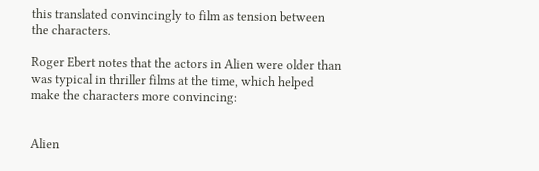this translated convincingly to film as tension between the characters.

Roger Ebert notes that the actors in Alien were older than was typical in thriller films at the time, which helped make the characters more convincing:


Alien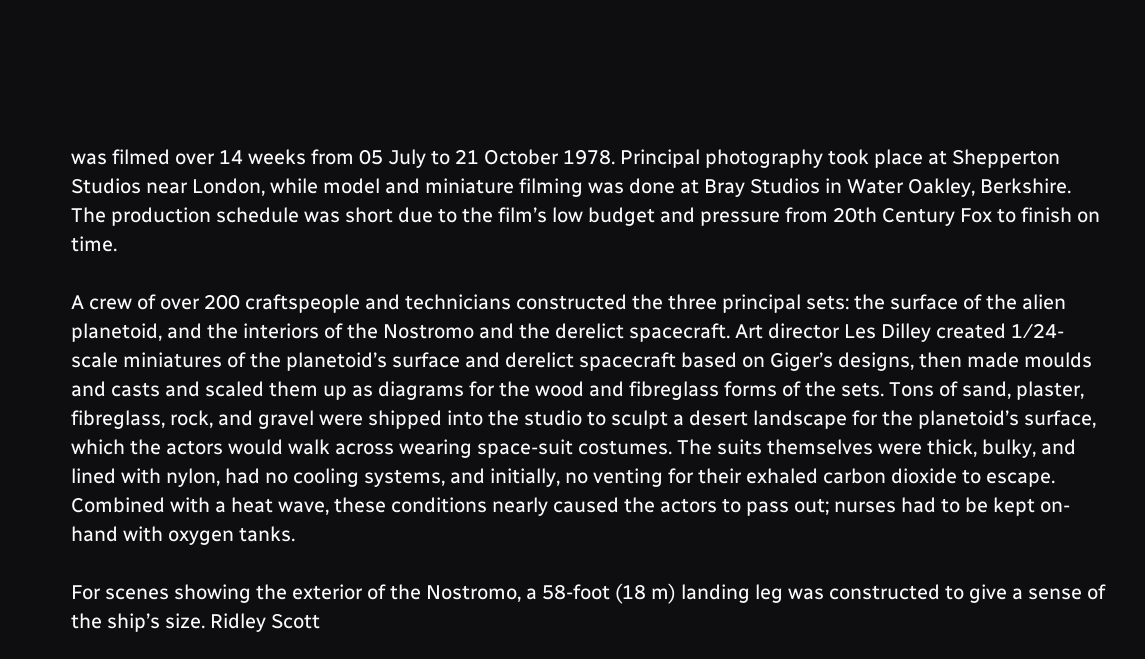was filmed over 14 weeks from 05 July to 21 October 1978. Principal photography took place at Shepperton Studios near London, while model and miniature filming was done at Bray Studios in Water Oakley, Berkshire. The production schedule was short due to the film’s low budget and pressure from 20th Century Fox to finish on time.

A crew of over 200 craftspeople and technicians constructed the three principal sets: the surface of the alien planetoid, and the interiors of the Nostromo and the derelict spacecraft. Art director Les Dilley created 1⁄24-scale miniatures of the planetoid’s surface and derelict spacecraft based on Giger’s designs, then made moulds and casts and scaled them up as diagrams for the wood and fibreglass forms of the sets. Tons of sand, plaster, fibreglass, rock, and gravel were shipped into the studio to sculpt a desert landscape for the planetoid’s surface, which the actors would walk across wearing space-suit costumes. The suits themselves were thick, bulky, and lined with nylon, had no cooling systems, and initially, no venting for their exhaled carbon dioxide to escape. Combined with a heat wave, these conditions nearly caused the actors to pass out; nurses had to be kept on-hand with oxygen tanks.

For scenes showing the exterior of the Nostromo, a 58-foot (18 m) landing leg was constructed to give a sense of the ship’s size. Ridley Scott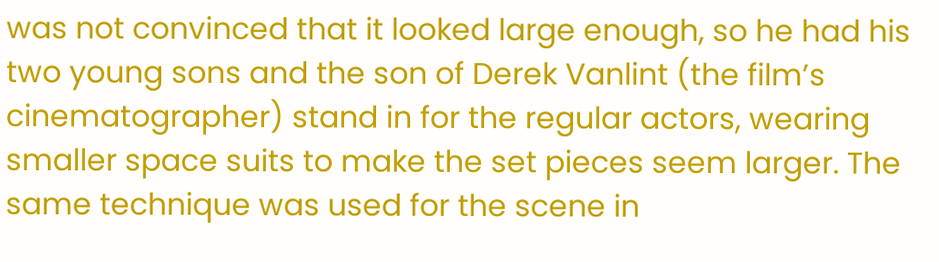was not convinced that it looked large enough, so he had his two young sons and the son of Derek Vanlint (the film’s cinematographer) stand in for the regular actors, wearing smaller space suits to make the set pieces seem larger. The same technique was used for the scene in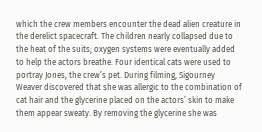which the crew members encounter the dead alien creature in the derelict spacecraft. The children nearly collapsed due to the heat of the suits; oxygen systems were eventually added to help the actors breathe. Four identical cats were used to portray Jones, the crew’s pet. During filming, Sigourney Weaver discovered that she was allergic to the combination of cat hair and the glycerine placed on the actors’ skin to make them appear sweaty. By removing the glycerine she was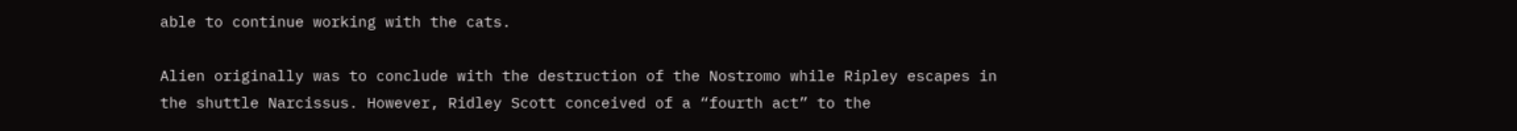able to continue working with the cats.

Alien originally was to conclude with the destruction of the Nostromo while Ripley escapes in the shuttle Narcissus. However, Ridley Scott conceived of a “fourth act” to the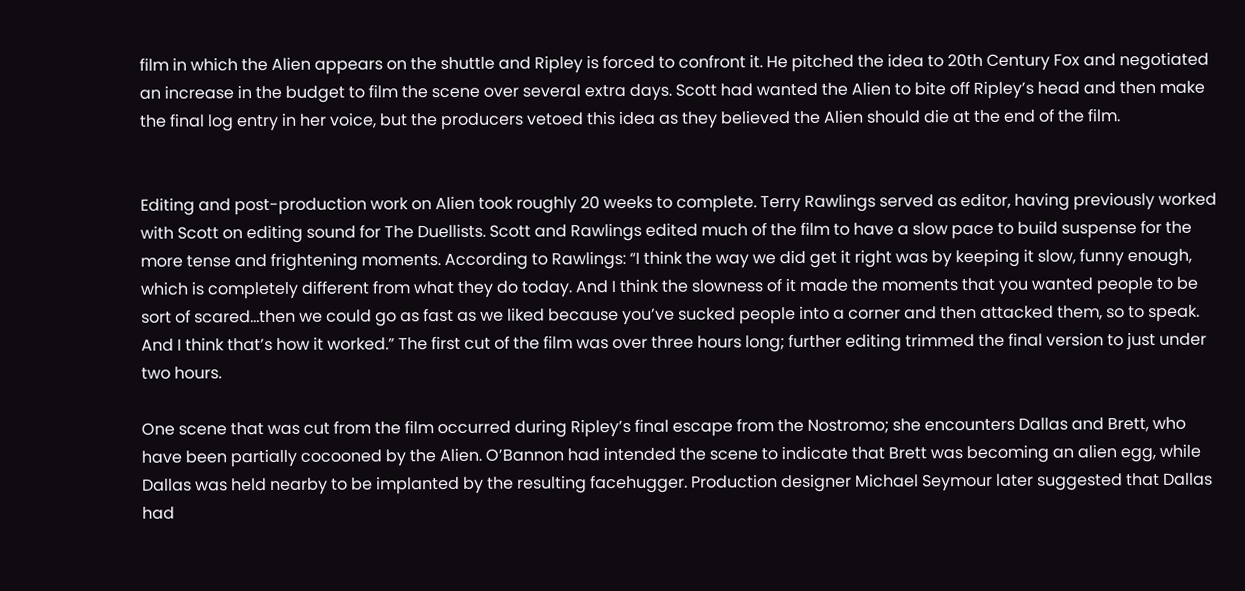film in which the Alien appears on the shuttle and Ripley is forced to confront it. He pitched the idea to 20th Century Fox and negotiated an increase in the budget to film the scene over several extra days. Scott had wanted the Alien to bite off Ripley’s head and then make the final log entry in her voice, but the producers vetoed this idea as they believed the Alien should die at the end of the film.


Editing and post-production work on Alien took roughly 20 weeks to complete. Terry Rawlings served as editor, having previously worked with Scott on editing sound for The Duellists. Scott and Rawlings edited much of the film to have a slow pace to build suspense for the more tense and frightening moments. According to Rawlings: “I think the way we did get it right was by keeping it slow, funny enough, which is completely different from what they do today. And I think the slowness of it made the moments that you wanted people to be sort of scared…then we could go as fast as we liked because you’ve sucked people into a corner and then attacked them, so to speak. And I think that’s how it worked.” The first cut of the film was over three hours long; further editing trimmed the final version to just under two hours.

One scene that was cut from the film occurred during Ripley’s final escape from the Nostromo; she encounters Dallas and Brett, who have been partially cocooned by the Alien. O’Bannon had intended the scene to indicate that Brett was becoming an alien egg, while Dallas was held nearby to be implanted by the resulting facehugger. Production designer Michael Seymour later suggested that Dallas had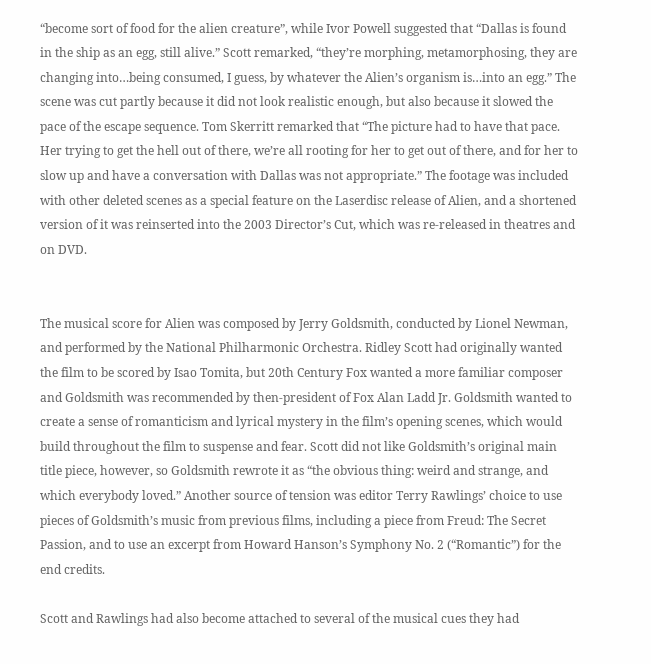“become sort of food for the alien creature”, while Ivor Powell suggested that “Dallas is found in the ship as an egg, still alive.” Scott remarked, “they’re morphing, metamorphosing, they are changing into…being consumed, I guess, by whatever the Alien’s organism is…into an egg.” The scene was cut partly because it did not look realistic enough, but also because it slowed the pace of the escape sequence. Tom Skerritt remarked that “The picture had to have that pace. Her trying to get the hell out of there, we’re all rooting for her to get out of there, and for her to slow up and have a conversation with Dallas was not appropriate.” The footage was included with other deleted scenes as a special feature on the Laserdisc release of Alien, and a shortened version of it was reinserted into the 2003 Director’s Cut, which was re-released in theatres and on DVD.


The musical score for Alien was composed by Jerry Goldsmith, conducted by Lionel Newman, and performed by the National Philharmonic Orchestra. Ridley Scott had originally wanted the film to be scored by Isao Tomita, but 20th Century Fox wanted a more familiar composer and Goldsmith was recommended by then-president of Fox Alan Ladd Jr. Goldsmith wanted to create a sense of romanticism and lyrical mystery in the film’s opening scenes, which would build throughout the film to suspense and fear. Scott did not like Goldsmith’s original main title piece, however, so Goldsmith rewrote it as “the obvious thing: weird and strange, and which everybody loved.” Another source of tension was editor Terry Rawlings’ choice to use pieces of Goldsmith’s music from previous films, including a piece from Freud: The Secret Passion, and to use an excerpt from Howard Hanson’s Symphony No. 2 (“Romantic”) for the end credits.

Scott and Rawlings had also become attached to several of the musical cues they had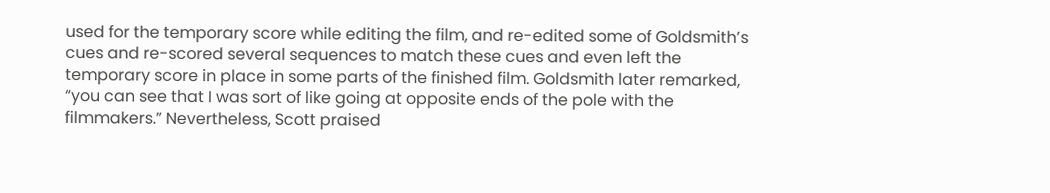used for the temporary score while editing the film, and re-edited some of Goldsmith’s cues and re-scored several sequences to match these cues and even left the temporary score in place in some parts of the finished film. Goldsmith later remarked, “you can see that I was sort of like going at opposite ends of the pole with the filmmakers.” Nevertheless, Scott praised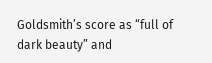Goldsmith’s score as “full of dark beauty” and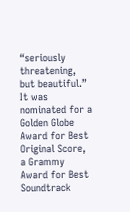“seriously threatening, but beautiful.” It was nominated for a Golden Globe Award for Best Original Score, a Grammy Award for Best Soundtrack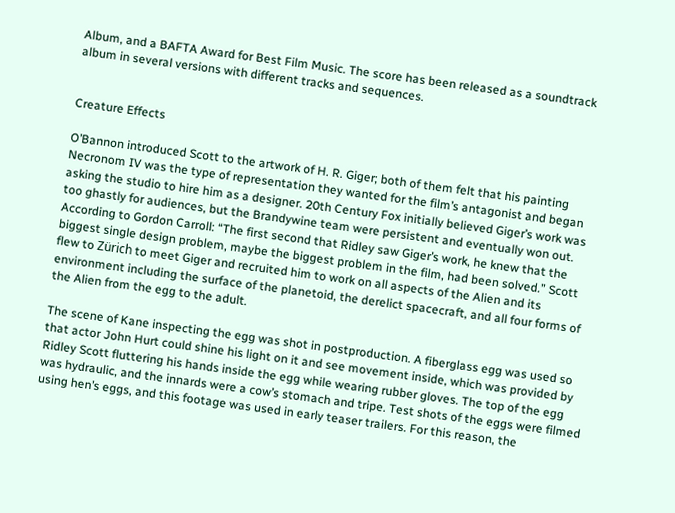Album, and a BAFTA Award for Best Film Music. The score has been released as a soundtrack album in several versions with different tracks and sequences.


Creature Effects

O’Bannon introduced Scott to the artwork of H. R. Giger; both of them felt that his painting Necronom IV was the type of representation they wanted for the film’s antagonist and began asking the studio to hire him as a designer. 20th Century Fox initially believed Giger’s work was too ghastly for audiences, but the Brandywine team were persistent and eventually won out. According to Gordon Carroll: “The first second that Ridley saw Giger’s work, he knew that the biggest single design problem, maybe the biggest problem in the film, had been solved.” Scott flew to Zürich to meet Giger and recruited him to work on all aspects of the Alien and its environment including the surface of the planetoid, the derelict spacecraft, and all four forms of the Alien from the egg to the adult.

The scene of Kane inspecting the egg was shot in postproduction. A fiberglass egg was used so that actor John Hurt could shine his light on it and see movement inside, which was provided by Ridley Scott fluttering his hands inside the egg while wearing rubber gloves. The top of the egg was hydraulic, and the innards were a cow’s stomach and tripe. Test shots of the eggs were filmed using hen’s eggs, and this footage was used in early teaser trailers. For this reason, the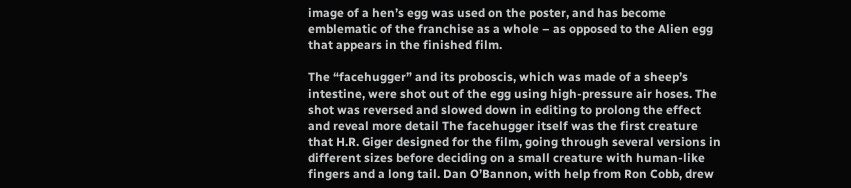image of a hen’s egg was used on the poster, and has become emblematic of the franchise as a whole – as opposed to the Alien egg that appears in the finished film.

The “facehugger” and its proboscis, which was made of a sheep’s intestine, were shot out of the egg using high-pressure air hoses. The shot was reversed and slowed down in editing to prolong the effect and reveal more detail The facehugger itself was the first creature that H.R. Giger designed for the film, going through several versions in different sizes before deciding on a small creature with human-like fingers and a long tail. Dan O’Bannon, with help from Ron Cobb, drew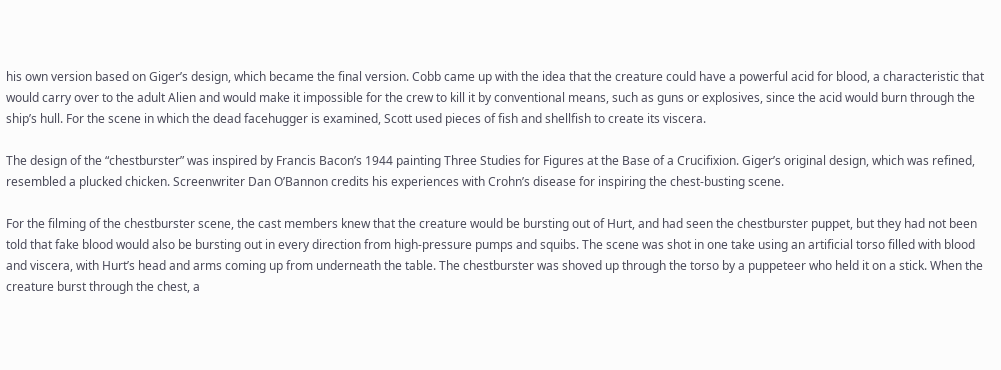his own version based on Giger’s design, which became the final version. Cobb came up with the idea that the creature could have a powerful acid for blood, a characteristic that would carry over to the adult Alien and would make it impossible for the crew to kill it by conventional means, such as guns or explosives, since the acid would burn through the ship’s hull. For the scene in which the dead facehugger is examined, Scott used pieces of fish and shellfish to create its viscera.

The design of the “chestburster” was inspired by Francis Bacon’s 1944 painting Three Studies for Figures at the Base of a Crucifixion. Giger’s original design, which was refined, resembled a plucked chicken. Screenwriter Dan O’Bannon credits his experiences with Crohn’s disease for inspiring the chest-busting scene.

For the filming of the chestburster scene, the cast members knew that the creature would be bursting out of Hurt, and had seen the chestburster puppet, but they had not been told that fake blood would also be bursting out in every direction from high-pressure pumps and squibs. The scene was shot in one take using an artificial torso filled with blood and viscera, with Hurt’s head and arms coming up from underneath the table. The chestburster was shoved up through the torso by a puppeteer who held it on a stick. When the creature burst through the chest, a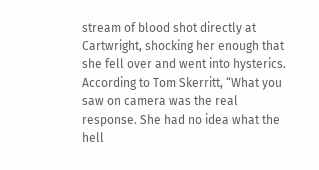stream of blood shot directly at Cartwright, shocking her enough that she fell over and went into hysterics. According to Tom Skerritt, “What you saw on camera was the real response. She had no idea what the hell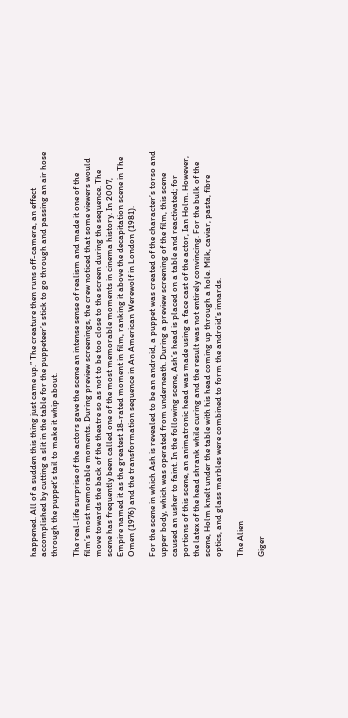happened. All of a sudden this thing just came up.” The creature then runs off-camera, an effect accomplished by cutting a slit in the table for the puppeteer’s stick to go through and passing an air hose through the puppet’s tail to make it whip about.

The real-life surprise of the actors gave the scene an intense sense of realism and made it one of the film’s most memorable moments. During preview screenings, the crew noticed that some viewers would move towards the back of the theatre so as not to be too close to the screen during the sequence. The scene has frequently been called one of the most memorable moments in cinema history. In 2007, Empire named it as the greatest 18-rated moment in film, ranking it above the decapitation scene in The Omen (1976) and the transformation sequence in An American Werewolf in London (1981).

For the scene in which Ash is revealed to be an android, a puppet was created of the character’s torso and upper body, which was operated from underneath. During a preview screening of the film, this scene caused an usher to faint. In the following scene, Ash’s head is placed on a table and reactivated; for portions of this scene, an animatronic head was made using a face cast of the actor, Ian Holm. However, the latex of the head shrank while curing and the result was not entirely convincing. For the bulk of the scene, Holm knelt under the table with his head coming up through a hole. Milk, caviar, pasta, fibre optics, and glass marbles were combined to form the android’s innards.

The Alien

Giger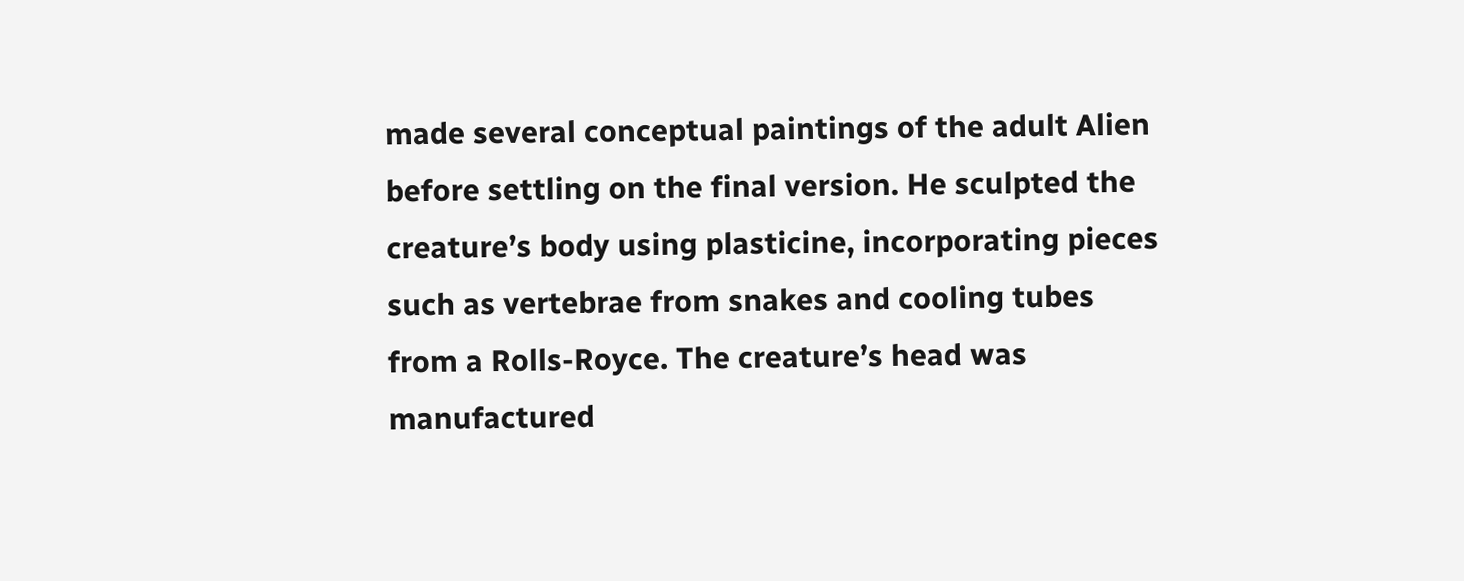made several conceptual paintings of the adult Alien before settling on the final version. He sculpted the creature’s body using plasticine, incorporating pieces such as vertebrae from snakes and cooling tubes from a Rolls-Royce. The creature’s head was manufactured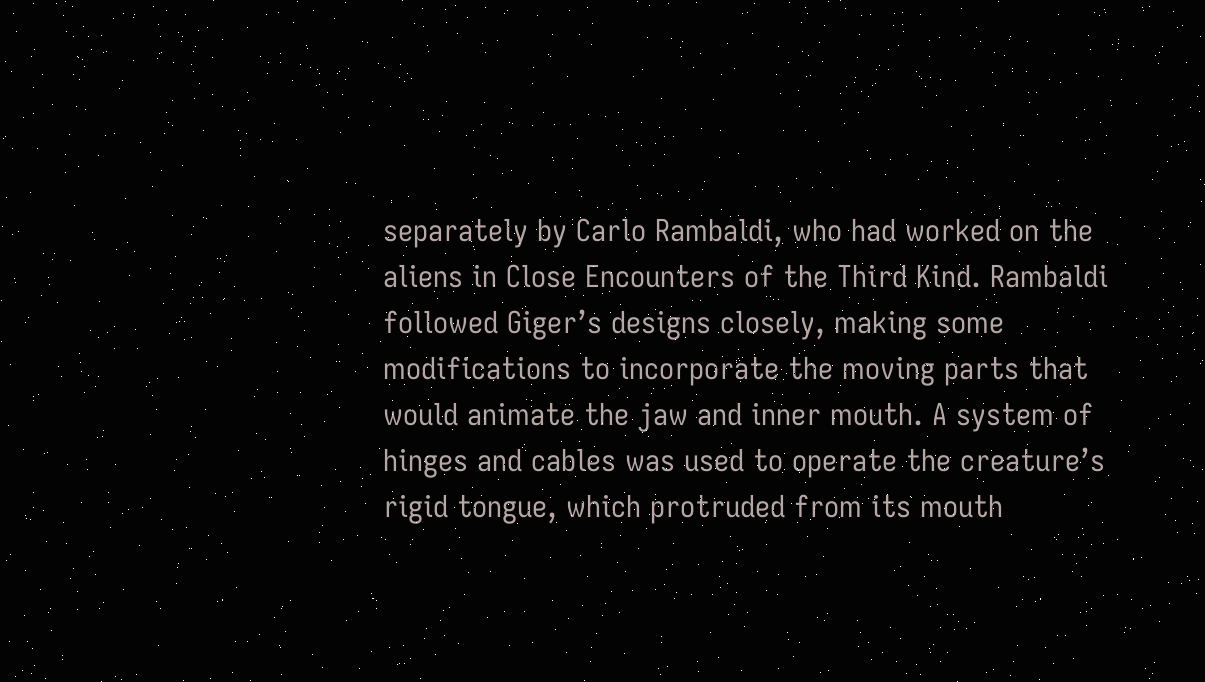separately by Carlo Rambaldi, who had worked on the aliens in Close Encounters of the Third Kind. Rambaldi followed Giger’s designs closely, making some modifications to incorporate the moving parts that would animate the jaw and inner mouth. A system of hinges and cables was used to operate the creature’s rigid tongue, which protruded from its mouth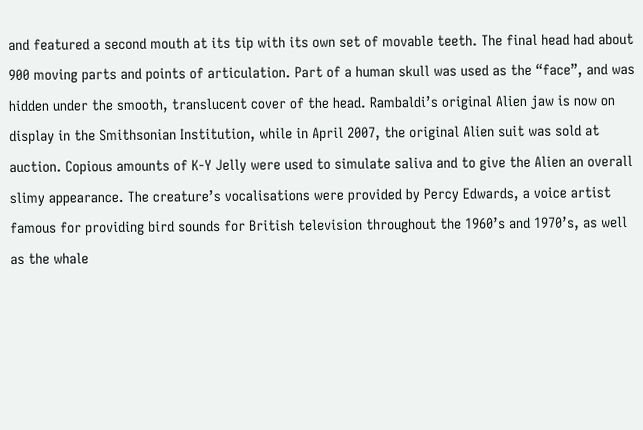and featured a second mouth at its tip with its own set of movable teeth. The final head had about 900 moving parts and points of articulation. Part of a human skull was used as the “face”, and was hidden under the smooth, translucent cover of the head. Rambaldi’s original Alien jaw is now on display in the Smithsonian Institution, while in April 2007, the original Alien suit was sold at auction. Copious amounts of K-Y Jelly were used to simulate saliva and to give the Alien an overall slimy appearance. The creature’s vocalisations were provided by Percy Edwards, a voice artist famous for providing bird sounds for British television throughout the 1960’s and 1970’s, as well as the whale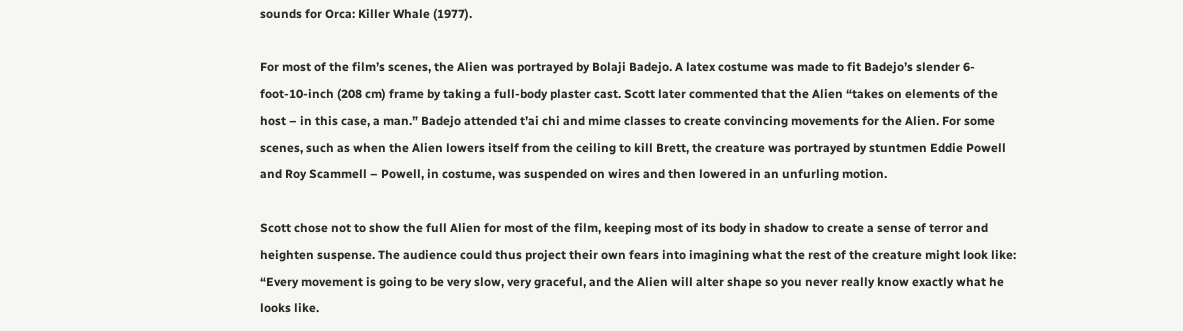sounds for Orca: Killer Whale (1977).

For most of the film’s scenes, the Alien was portrayed by Bolaji Badejo. A latex costume was made to fit Badejo’s slender 6-foot-10-inch (208 cm) frame by taking a full-body plaster cast. Scott later commented that the Alien “takes on elements of the host – in this case, a man.” Badejo attended t’ai chi and mime classes to create convincing movements for the Alien. For some scenes, such as when the Alien lowers itself from the ceiling to kill Brett, the creature was portrayed by stuntmen Eddie Powell and Roy Scammell – Powell, in costume, was suspended on wires and then lowered in an unfurling motion.

Scott chose not to show the full Alien for most of the film, keeping most of its body in shadow to create a sense of terror and heighten suspense. The audience could thus project their own fears into imagining what the rest of the creature might look like: “Every movement is going to be very slow, very graceful, and the Alien will alter shape so you never really know exactly what he looks like.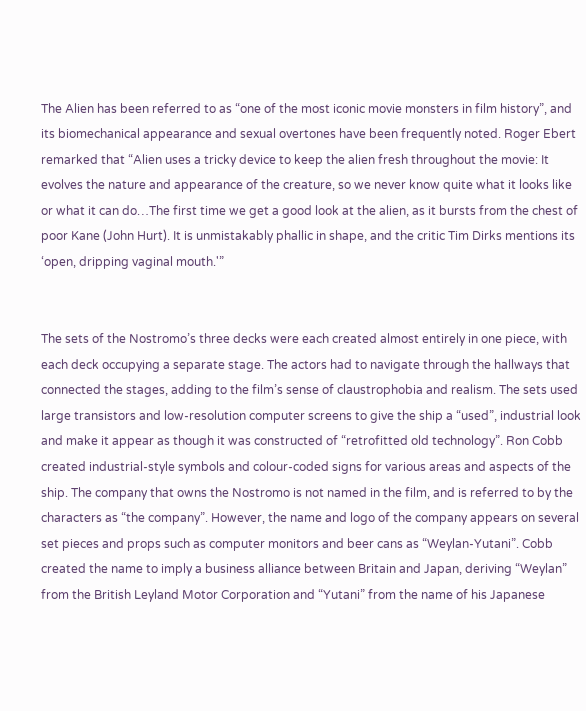The Alien has been referred to as “one of the most iconic movie monsters in film history”, and its biomechanical appearance and sexual overtones have been frequently noted. Roger Ebert remarked that “Alien uses a tricky device to keep the alien fresh throughout the movie: It evolves the nature and appearance of the creature, so we never know quite what it looks like or what it can do…The first time we get a good look at the alien, as it bursts from the chest of poor Kane (John Hurt). It is unmistakably phallic in shape, and the critic Tim Dirks mentions its ‘open, dripping vaginal mouth.'”


The sets of the Nostromo’s three decks were each created almost entirely in one piece, with each deck occupying a separate stage. The actors had to navigate through the hallways that connected the stages, adding to the film’s sense of claustrophobia and realism. The sets used large transistors and low-resolution computer screens to give the ship a “used”, industrial look and make it appear as though it was constructed of “retrofitted old technology”. Ron Cobb created industrial-style symbols and colour-coded signs for various areas and aspects of the ship. The company that owns the Nostromo is not named in the film, and is referred to by the characters as “the company”. However, the name and logo of the company appears on several set pieces and props such as computer monitors and beer cans as “Weylan-Yutani”. Cobb created the name to imply a business alliance between Britain and Japan, deriving “Weylan” from the British Leyland Motor Corporation and “Yutani” from the name of his Japanese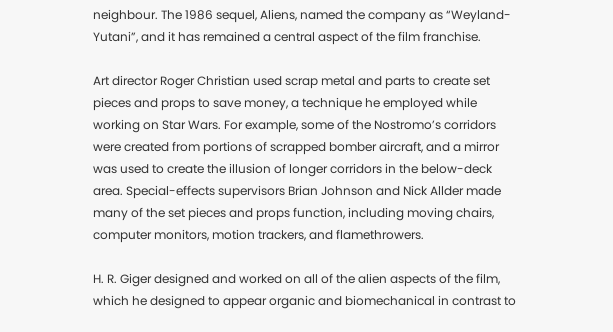neighbour. The 1986 sequel, Aliens, named the company as “Weyland-Yutani”, and it has remained a central aspect of the film franchise.

Art director Roger Christian used scrap metal and parts to create set pieces and props to save money, a technique he employed while working on Star Wars. For example, some of the Nostromo’s corridors were created from portions of scrapped bomber aircraft, and a mirror was used to create the illusion of longer corridors in the below-deck area. Special-effects supervisors Brian Johnson and Nick Allder made many of the set pieces and props function, including moving chairs, computer monitors, motion trackers, and flamethrowers.

H. R. Giger designed and worked on all of the alien aspects of the film, which he designed to appear organic and biomechanical in contrast to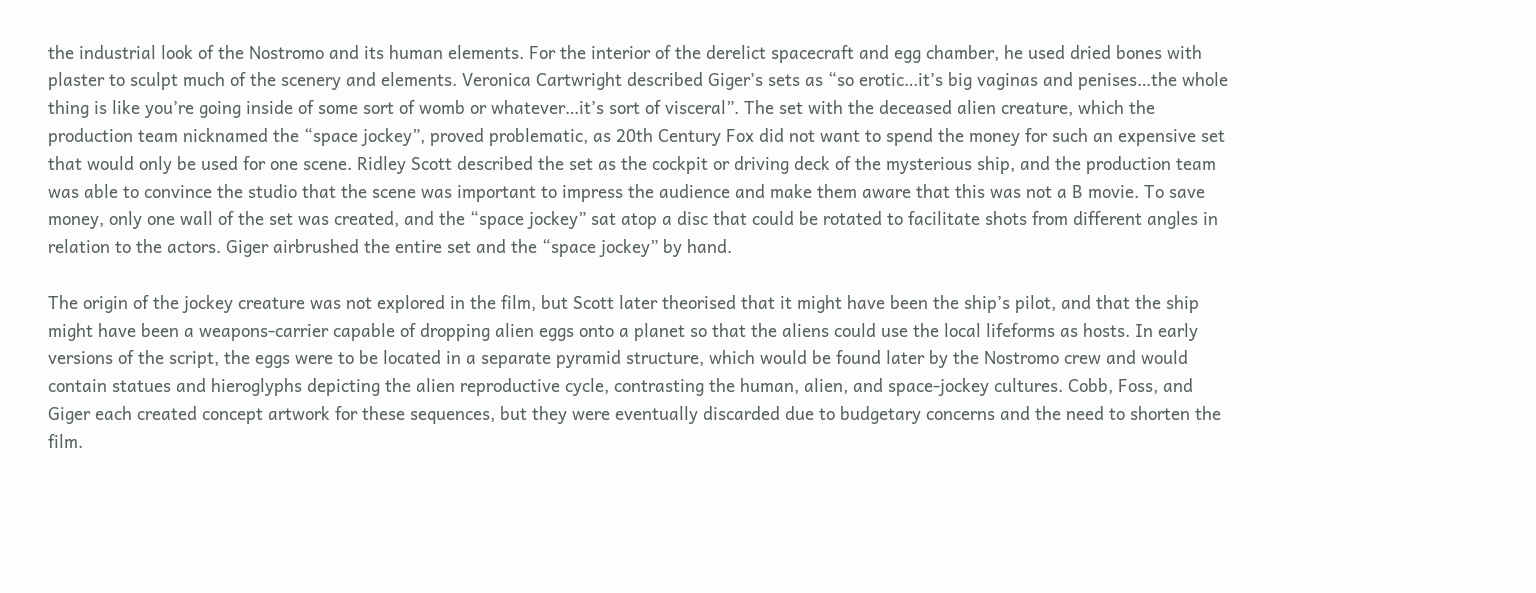the industrial look of the Nostromo and its human elements. For the interior of the derelict spacecraft and egg chamber, he used dried bones with plaster to sculpt much of the scenery and elements. Veronica Cartwright described Giger’s sets as “so erotic…it’s big vaginas and penises…the whole thing is like you’re going inside of some sort of womb or whatever…it’s sort of visceral”. The set with the deceased alien creature, which the production team nicknamed the “space jockey”, proved problematic, as 20th Century Fox did not want to spend the money for such an expensive set that would only be used for one scene. Ridley Scott described the set as the cockpit or driving deck of the mysterious ship, and the production team was able to convince the studio that the scene was important to impress the audience and make them aware that this was not a B movie. To save money, only one wall of the set was created, and the “space jockey” sat atop a disc that could be rotated to facilitate shots from different angles in relation to the actors. Giger airbrushed the entire set and the “space jockey” by hand.

The origin of the jockey creature was not explored in the film, but Scott later theorised that it might have been the ship’s pilot, and that the ship might have been a weapons-carrier capable of dropping alien eggs onto a planet so that the aliens could use the local lifeforms as hosts. In early versions of the script, the eggs were to be located in a separate pyramid structure, which would be found later by the Nostromo crew and would contain statues and hieroglyphs depicting the alien reproductive cycle, contrasting the human, alien, and space-jockey cultures. Cobb, Foss, and Giger each created concept artwork for these sequences, but they were eventually discarded due to budgetary concerns and the need to shorten the film.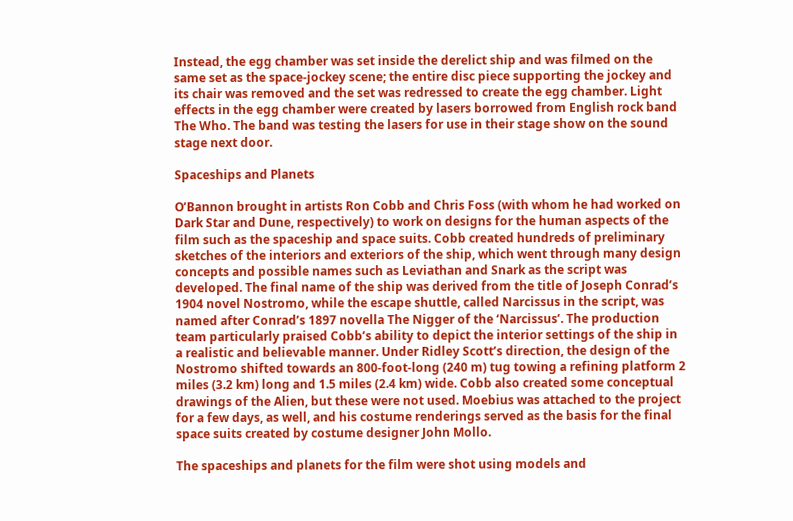Instead, the egg chamber was set inside the derelict ship and was filmed on the same set as the space-jockey scene; the entire disc piece supporting the jockey and its chair was removed and the set was redressed to create the egg chamber. Light effects in the egg chamber were created by lasers borrowed from English rock band The Who. The band was testing the lasers for use in their stage show on the sound stage next door.

Spaceships and Planets

O’Bannon brought in artists Ron Cobb and Chris Foss (with whom he had worked on Dark Star and Dune, respectively) to work on designs for the human aspects of the film such as the spaceship and space suits. Cobb created hundreds of preliminary sketches of the interiors and exteriors of the ship, which went through many design concepts and possible names such as Leviathan and Snark as the script was developed. The final name of the ship was derived from the title of Joseph Conrad’s 1904 novel Nostromo, while the escape shuttle, called Narcissus in the script, was named after Conrad’s 1897 novella The Nigger of the ‘Narcissus’. The production team particularly praised Cobb’s ability to depict the interior settings of the ship in a realistic and believable manner. Under Ridley Scott’s direction, the design of the Nostromo shifted towards an 800-foot-long (240 m) tug towing a refining platform 2 miles (3.2 km) long and 1.5 miles (2.4 km) wide. Cobb also created some conceptual drawings of the Alien, but these were not used. Moebius was attached to the project for a few days, as well, and his costume renderings served as the basis for the final space suits created by costume designer John Mollo.

The spaceships and planets for the film were shot using models and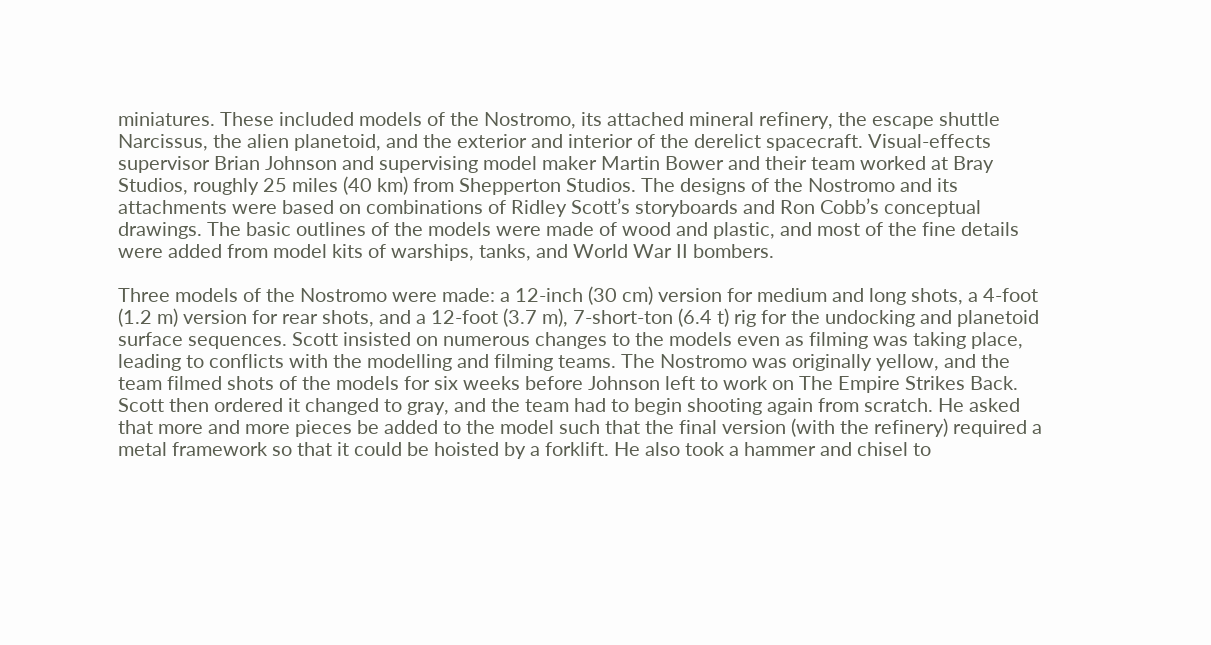miniatures. These included models of the Nostromo, its attached mineral refinery, the escape shuttle Narcissus, the alien planetoid, and the exterior and interior of the derelict spacecraft. Visual-effects supervisor Brian Johnson and supervising model maker Martin Bower and their team worked at Bray Studios, roughly 25 miles (40 km) from Shepperton Studios. The designs of the Nostromo and its attachments were based on combinations of Ridley Scott’s storyboards and Ron Cobb’s conceptual drawings. The basic outlines of the models were made of wood and plastic, and most of the fine details were added from model kits of warships, tanks, and World War II bombers.

Three models of the Nostromo were made: a 12-inch (30 cm) version for medium and long shots, a 4-foot (1.2 m) version for rear shots, and a 12-foot (3.7 m), 7-short-ton (6.4 t) rig for the undocking and planetoid surface sequences. Scott insisted on numerous changes to the models even as filming was taking place, leading to conflicts with the modelling and filming teams. The Nostromo was originally yellow, and the team filmed shots of the models for six weeks before Johnson left to work on The Empire Strikes Back. Scott then ordered it changed to gray, and the team had to begin shooting again from scratch. He asked that more and more pieces be added to the model such that the final version (with the refinery) required a metal framework so that it could be hoisted by a forklift. He also took a hammer and chisel to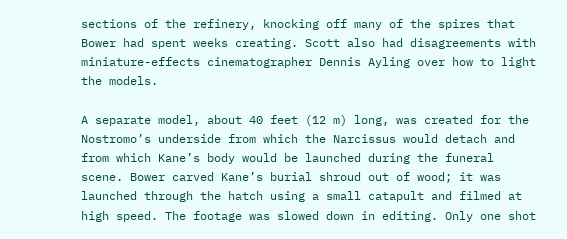sections of the refinery, knocking off many of the spires that Bower had spent weeks creating. Scott also had disagreements with miniature-effects cinematographer Dennis Ayling over how to light the models.

A separate model, about 40 feet (12 m) long, was created for the Nostromo’s underside from which the Narcissus would detach and from which Kane’s body would be launched during the funeral scene. Bower carved Kane’s burial shroud out of wood; it was launched through the hatch using a small catapult and filmed at high speed. The footage was slowed down in editing. Only one shot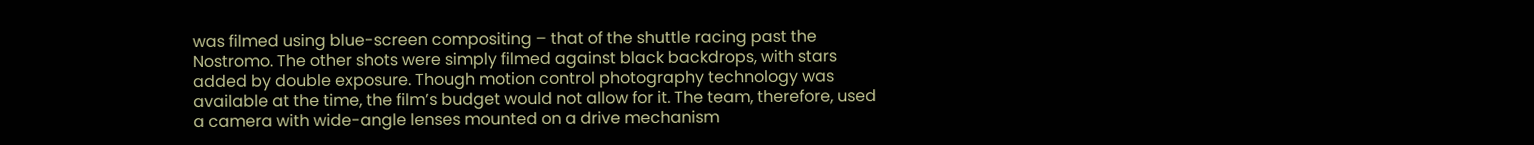was filmed using blue-screen compositing – that of the shuttle racing past the Nostromo. The other shots were simply filmed against black backdrops, with stars added by double exposure. Though motion control photography technology was available at the time, the film’s budget would not allow for it. The team, therefore, used a camera with wide-angle lenses mounted on a drive mechanism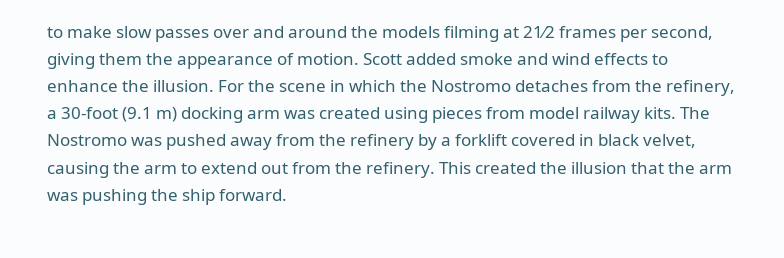to make slow passes over and around the models filming at 21⁄2 frames per second, giving them the appearance of motion. Scott added smoke and wind effects to enhance the illusion. For the scene in which the Nostromo detaches from the refinery, a 30-foot (9.1 m) docking arm was created using pieces from model railway kits. The Nostromo was pushed away from the refinery by a forklift covered in black velvet, causing the arm to extend out from the refinery. This created the illusion that the arm was pushing the ship forward.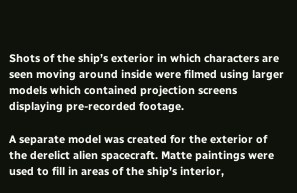Shots of the ship’s exterior in which characters are seen moving around inside were filmed using larger models which contained projection screens displaying pre-recorded footage.

A separate model was created for the exterior of the derelict alien spacecraft. Matte paintings were used to fill in areas of the ship’s interior,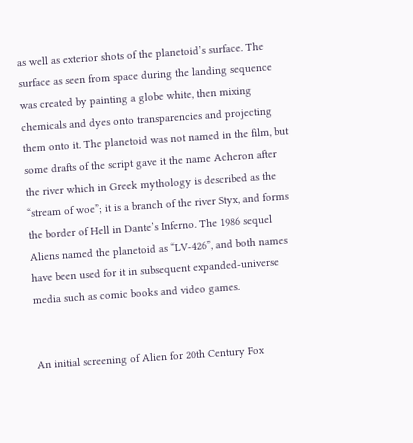as well as exterior shots of the planetoid’s surface. The surface as seen from space during the landing sequence was created by painting a globe white, then mixing chemicals and dyes onto transparencies and projecting them onto it. The planetoid was not named in the film, but some drafts of the script gave it the name Acheron after the river which in Greek mythology is described as the “stream of woe”; it is a branch of the river Styx, and forms the border of Hell in Dante’s Inferno. The 1986 sequel Aliens named the planetoid as “LV-426”, and both names have been used for it in subsequent expanded-universe media such as comic books and video games.


An initial screening of Alien for 20th Century Fox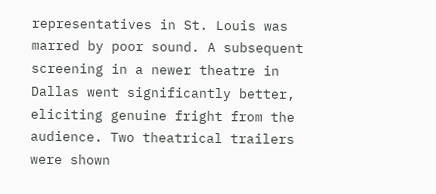representatives in St. Louis was marred by poor sound. A subsequent screening in a newer theatre in Dallas went significantly better, eliciting genuine fright from the audience. Two theatrical trailers were shown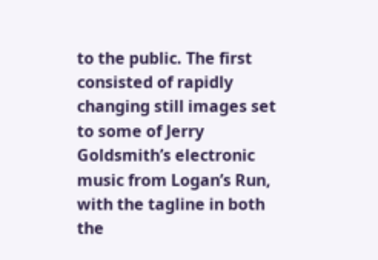to the public. The first consisted of rapidly changing still images set to some of Jerry Goldsmith’s electronic music from Logan’s Run, with the tagline in both the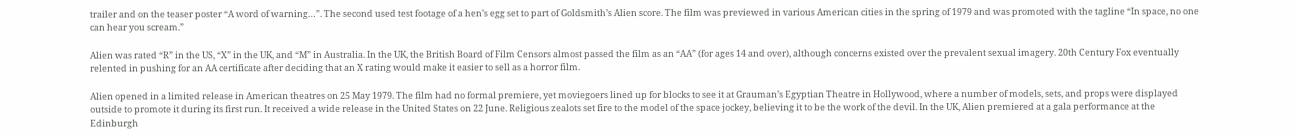trailer and on the teaser poster “A word of warning…”. The second used test footage of a hen’s egg set to part of Goldsmith’s Alien score. The film was previewed in various American cities in the spring of 1979 and was promoted with the tagline “In space, no one can hear you scream.”

Alien was rated “R” in the US, “X” in the UK, and “M” in Australia. In the UK, the British Board of Film Censors almost passed the film as an “AA” (for ages 14 and over), although concerns existed over the prevalent sexual imagery. 20th Century Fox eventually relented in pushing for an AA certificate after deciding that an X rating would make it easier to sell as a horror film.

Alien opened in a limited release in American theatres on 25 May 1979. The film had no formal premiere, yet moviegoers lined up for blocks to see it at Grauman’s Egyptian Theatre in Hollywood, where a number of models, sets, and props were displayed outside to promote it during its first run. It received a wide release in the United States on 22 June. Religious zealots set fire to the model of the space jockey, believing it to be the work of the devil. In the UK, Alien premiered at a gala performance at the Edinburgh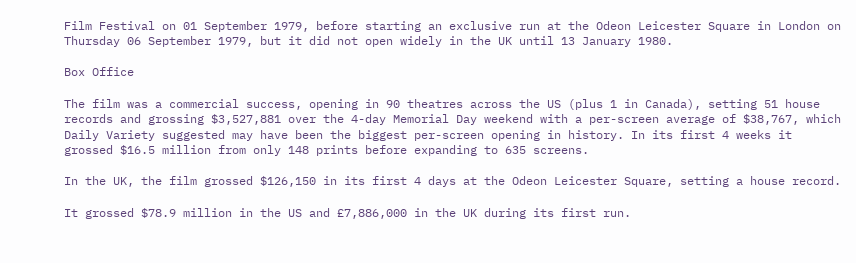Film Festival on 01 September 1979, before starting an exclusive run at the Odeon Leicester Square in London on Thursday 06 September 1979, but it did not open widely in the UK until 13 January 1980.

Box Office

The film was a commercial success, opening in 90 theatres across the US (plus 1 in Canada), setting 51 house records and grossing $3,527,881 over the 4-day Memorial Day weekend with a per-screen average of $38,767, which Daily Variety suggested may have been the biggest per-screen opening in history. In its first 4 weeks it grossed $16.5 million from only 148 prints before expanding to 635 screens.

In the UK, the film grossed $126,150 in its first 4 days at the Odeon Leicester Square, setting a house record.

It grossed $78.9 million in the US and £7,886,000 in the UK during its first run.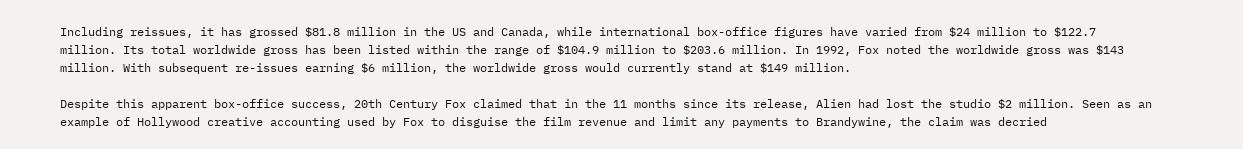Including reissues, it has grossed $81.8 million in the US and Canada, while international box-office figures have varied from $24 million to $122.7 million. Its total worldwide gross has been listed within the range of $104.9 million to $203.6 million. In 1992, Fox noted the worldwide gross was $143 million. With subsequent re-issues earning $6 million, the worldwide gross would currently stand at $149 million.

Despite this apparent box-office success, 20th Century Fox claimed that in the 11 months since its release, Alien had lost the studio $2 million. Seen as an example of Hollywood creative accounting used by Fox to disguise the film revenue and limit any payments to Brandywine, the claim was decried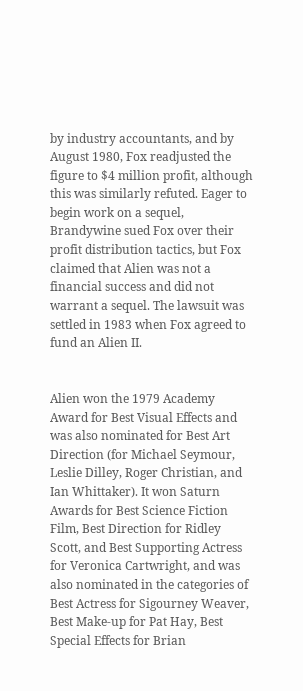by industry accountants, and by August 1980, Fox readjusted the figure to $4 million profit, although this was similarly refuted. Eager to begin work on a sequel, Brandywine sued Fox over their profit distribution tactics, but Fox claimed that Alien was not a financial success and did not warrant a sequel. The lawsuit was settled in 1983 when Fox agreed to fund an Alien II.


Alien won the 1979 Academy Award for Best Visual Effects and was also nominated for Best Art Direction (for Michael Seymour, Leslie Dilley, Roger Christian, and Ian Whittaker). It won Saturn Awards for Best Science Fiction Film, Best Direction for Ridley Scott, and Best Supporting Actress for Veronica Cartwright, and was also nominated in the categories of Best Actress for Sigourney Weaver, Best Make-up for Pat Hay, Best Special Effects for Brian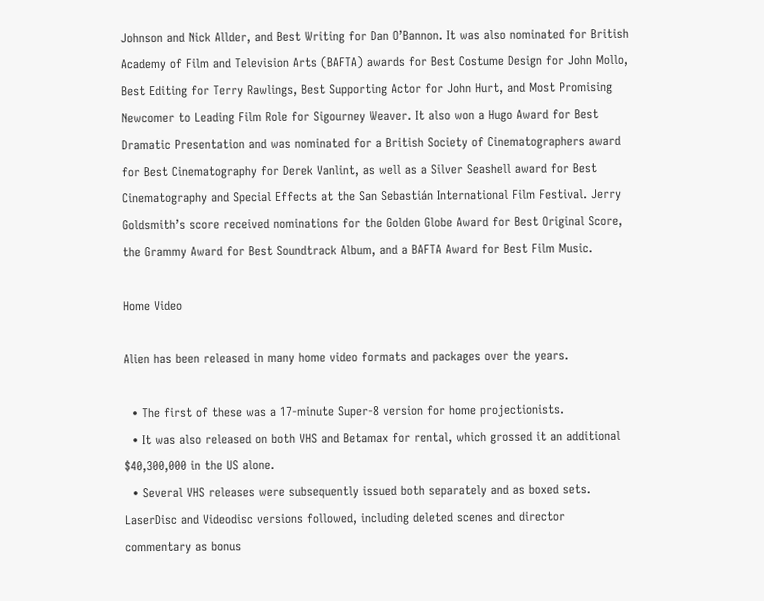Johnson and Nick Allder, and Best Writing for Dan O’Bannon. It was also nominated for British Academy of Film and Television Arts (BAFTA) awards for Best Costume Design for John Mollo, Best Editing for Terry Rawlings, Best Supporting Actor for John Hurt, and Most Promising Newcomer to Leading Film Role for Sigourney Weaver. It also won a Hugo Award for Best Dramatic Presentation and was nominated for a British Society of Cinematographers award for Best Cinematography for Derek Vanlint, as well as a Silver Seashell award for Best Cinematography and Special Effects at the San Sebastián International Film Festival. Jerry Goldsmith’s score received nominations for the Golden Globe Award for Best Original Score, the Grammy Award for Best Soundtrack Album, and a BAFTA Award for Best Film Music.

Home Video

Alien has been released in many home video formats and packages over the years.

  • The first of these was a 17-minute Super-8 version for home projectionists.
  • It was also released on both VHS and Betamax for rental, which grossed it an additional $40,300,000 in the US alone.
  • Several VHS releases were subsequently issued both separately and as boxed sets. LaserDisc and Videodisc versions followed, including deleted scenes and director commentary as bonus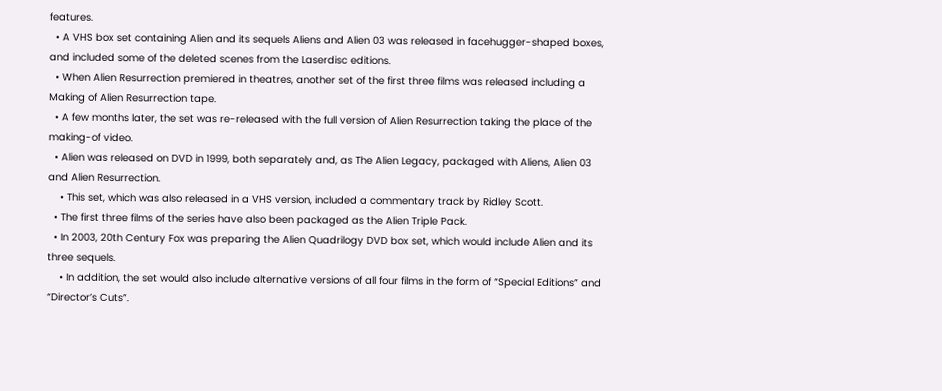features.
  • A VHS box set containing Alien and its sequels Aliens and Alien 03 was released in facehugger-shaped boxes, and included some of the deleted scenes from the Laserdisc editions.
  • When Alien Resurrection premiered in theatres, another set of the first three films was released including a Making of Alien Resurrection tape.
  • A few months later, the set was re-released with the full version of Alien Resurrection taking the place of the making-of video.
  • Alien was released on DVD in 1999, both separately and, as The Alien Legacy, packaged with Aliens, Alien 03 and Alien Resurrection.
    • This set, which was also released in a VHS version, included a commentary track by Ridley Scott.
  • The first three films of the series have also been packaged as the Alien Triple Pack.
  • In 2003, 20th Century Fox was preparing the Alien Quadrilogy DVD box set, which would include Alien and its three sequels.
    • In addition, the set would also include alternative versions of all four films in the form of “Special Editions” and “Director’s Cuts”.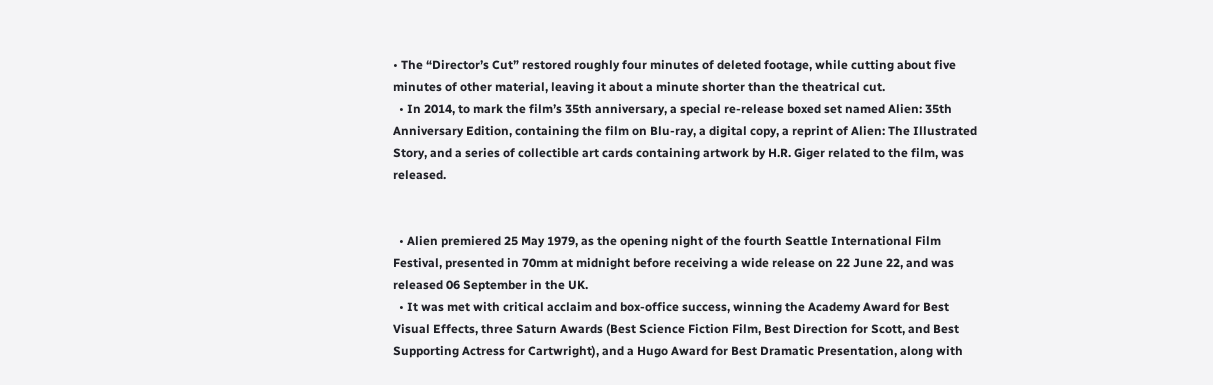• The “Director’s Cut” restored roughly four minutes of deleted footage, while cutting about five minutes of other material, leaving it about a minute shorter than the theatrical cut.
  • In 2014, to mark the film’s 35th anniversary, a special re-release boxed set named Alien: 35th Anniversary Edition, containing the film on Blu-ray, a digital copy, a reprint of Alien: The Illustrated Story, and a series of collectible art cards containing artwork by H.R. Giger related to the film, was released.


  • Alien premiered 25 May 1979, as the opening night of the fourth Seattle International Film Festival, presented in 70mm at midnight before receiving a wide release on 22 June 22, and was released 06 September in the UK.
  • It was met with critical acclaim and box-office success, winning the Academy Award for Best Visual Effects, three Saturn Awards (Best Science Fiction Film, Best Direction for Scott, and Best Supporting Actress for Cartwright), and a Hugo Award for Best Dramatic Presentation, along with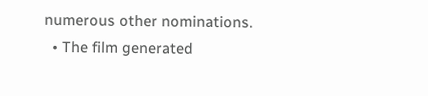numerous other nominations.
  • The film generated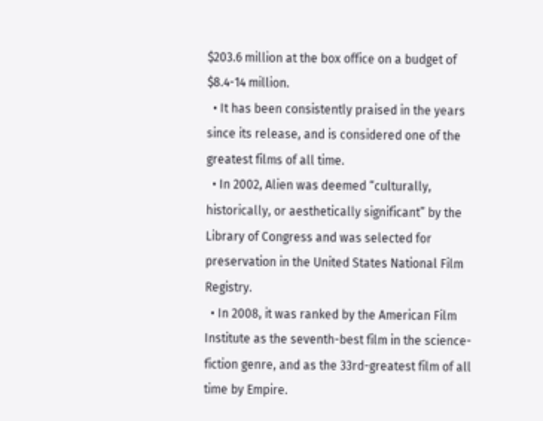$203.6 million at the box office on a budget of $8.4-14 million.
  • It has been consistently praised in the years since its release, and is considered one of the greatest films of all time.
  • In 2002, Alien was deemed “culturally, historically, or aesthetically significant” by the Library of Congress and was selected for preservation in the United States National Film Registry.
  • In 2008, it was ranked by the American Film Institute as the seventh-best film in the science-fiction genre, and as the 33rd-greatest film of all time by Empire.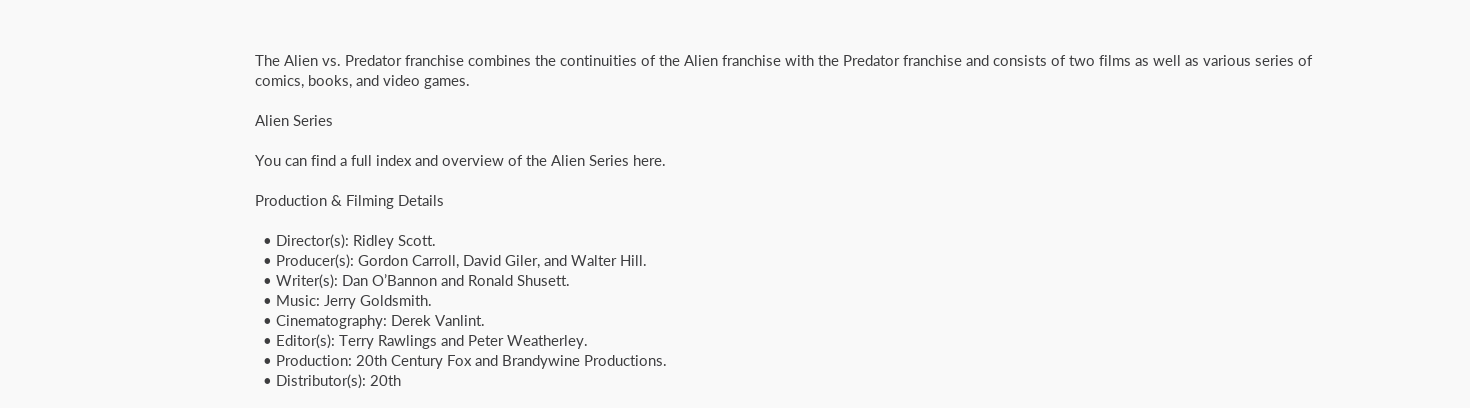The Alien vs. Predator franchise combines the continuities of the Alien franchise with the Predator franchise and consists of two films as well as various series of comics, books, and video games.

Alien Series

You can find a full index and overview of the Alien Series here.

Production & Filming Details

  • Director(s): Ridley Scott.
  • Producer(s): Gordon Carroll, David Giler, and Walter Hill.
  • Writer(s): Dan O’Bannon and Ronald Shusett.
  • Music: Jerry Goldsmith.
  • Cinematography: Derek Vanlint.
  • Editor(s): Terry Rawlings and Peter Weatherley.
  • Production: 20th Century Fox and Brandywine Productions.
  • Distributor(s): 20th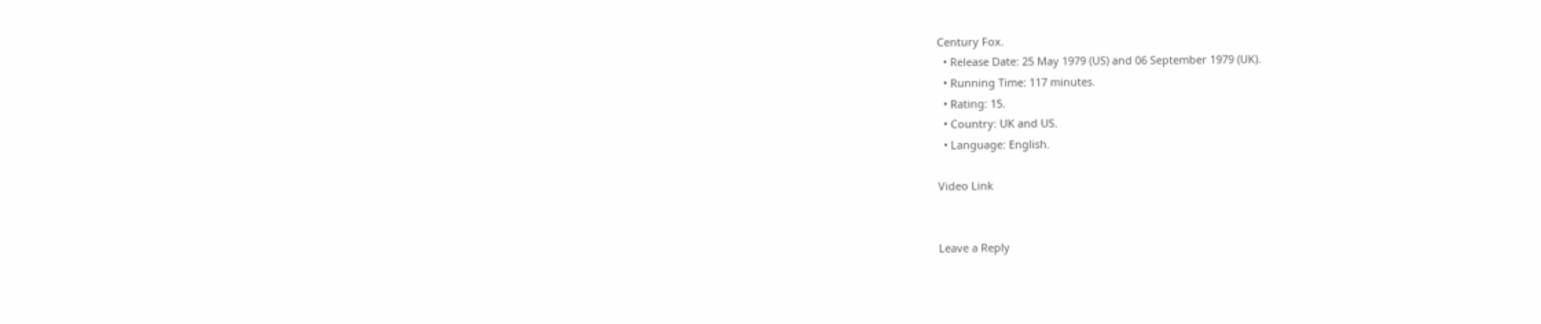Century Fox.
  • Release Date: 25 May 1979 (US) and 06 September 1979 (UK).
  • Running Time: 117 minutes.
  • Rating: 15.
  • Country: UK and US.
  • Language: English.

Video Link


Leave a Reply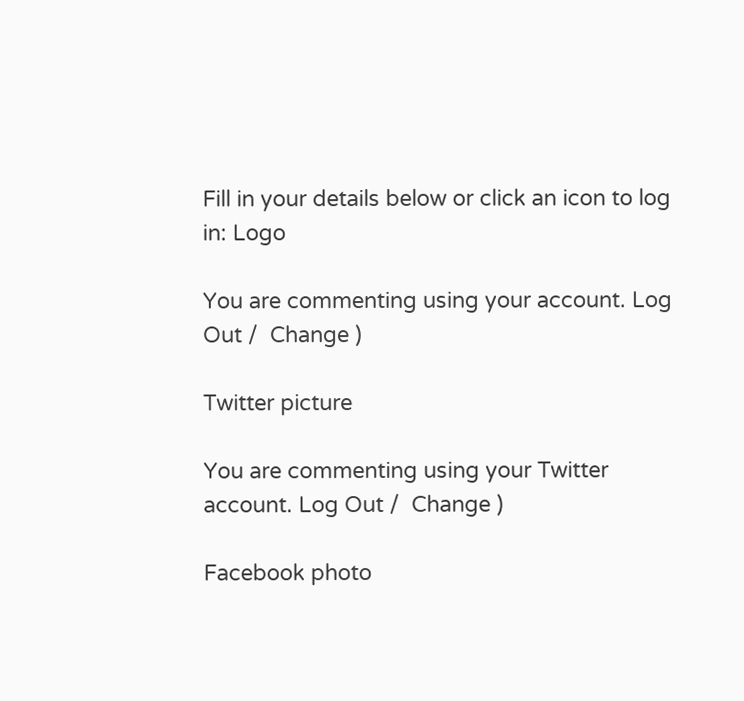Fill in your details below or click an icon to log in: Logo

You are commenting using your account. Log Out /  Change )

Twitter picture

You are commenting using your Twitter account. Log Out /  Change )

Facebook photo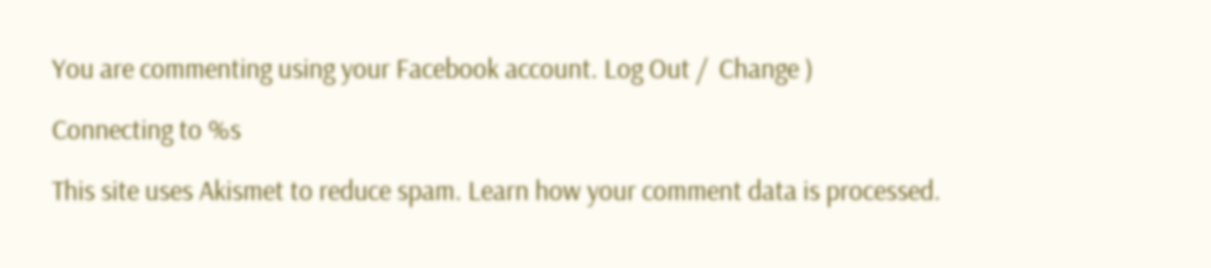You are commenting using your Facebook account. Log Out /  Change )

Connecting to %s

This site uses Akismet to reduce spam. Learn how your comment data is processed.